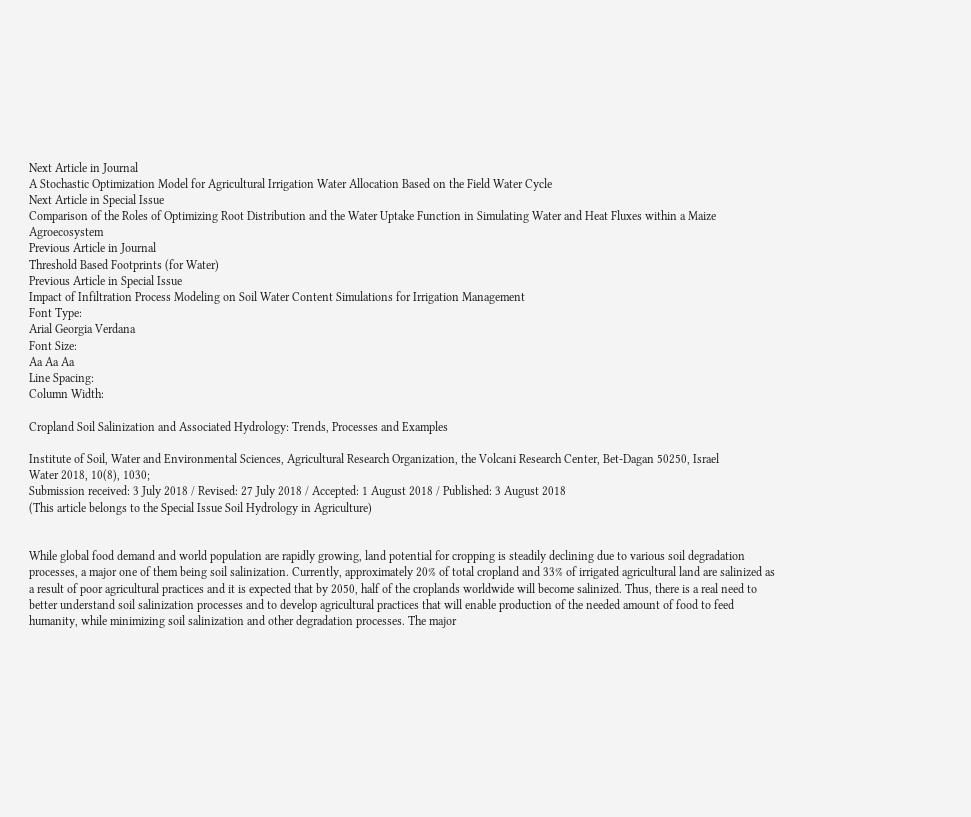Next Article in Journal
A Stochastic Optimization Model for Agricultural Irrigation Water Allocation Based on the Field Water Cycle
Next Article in Special Issue
Comparison of the Roles of Optimizing Root Distribution and the Water Uptake Function in Simulating Water and Heat Fluxes within a Maize Agroecosystem
Previous Article in Journal
Threshold Based Footprints (for Water)
Previous Article in Special Issue
Impact of Infiltration Process Modeling on Soil Water Content Simulations for Irrigation Management
Font Type:
Arial Georgia Verdana
Font Size:
Aa Aa Aa
Line Spacing:
Column Width:

Cropland Soil Salinization and Associated Hydrology: Trends, Processes and Examples

Institute of Soil, Water and Environmental Sciences, Agricultural Research Organization, the Volcani Research Center, Bet-Dagan 50250, Israel
Water 2018, 10(8), 1030;
Submission received: 3 July 2018 / Revised: 27 July 2018 / Accepted: 1 August 2018 / Published: 3 August 2018
(This article belongs to the Special Issue Soil Hydrology in Agriculture)


While global food demand and world population are rapidly growing, land potential for cropping is steadily declining due to various soil degradation processes, a major one of them being soil salinization. Currently, approximately 20% of total cropland and 33% of irrigated agricultural land are salinized as a result of poor agricultural practices and it is expected that by 2050, half of the croplands worldwide will become salinized. Thus, there is a real need to better understand soil salinization processes and to develop agricultural practices that will enable production of the needed amount of food to feed humanity, while minimizing soil salinization and other degradation processes. The major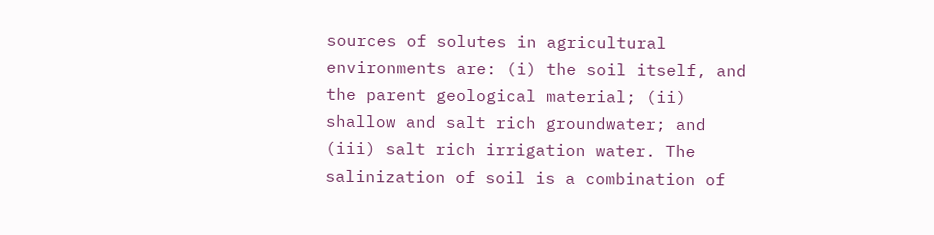sources of solutes in agricultural environments are: (i) the soil itself, and the parent geological material; (ii) shallow and salt rich groundwater; and (iii) salt rich irrigation water. The salinization of soil is a combination of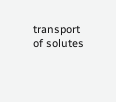transport of solutes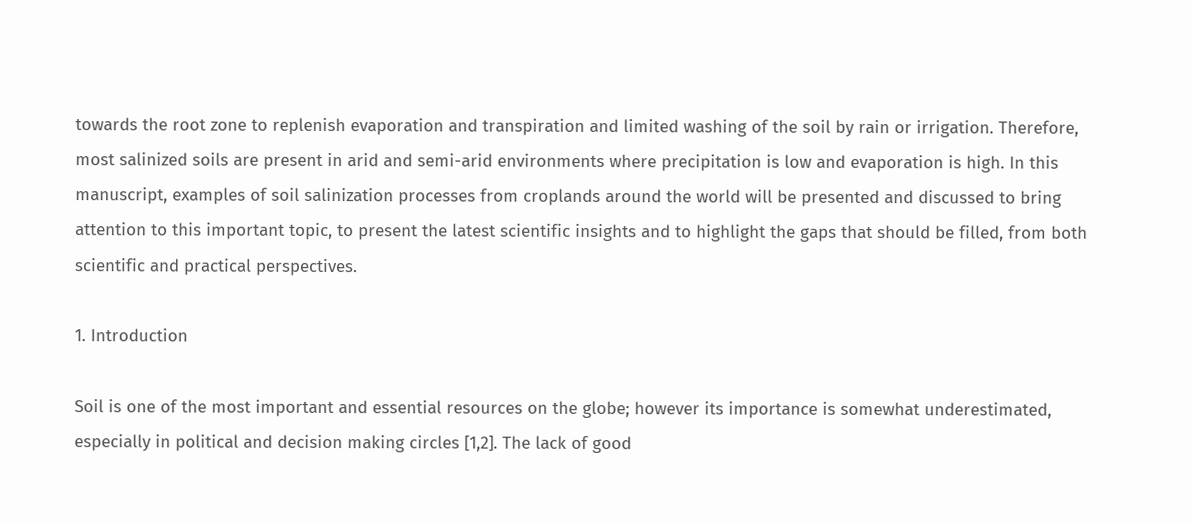towards the root zone to replenish evaporation and transpiration and limited washing of the soil by rain or irrigation. Therefore, most salinized soils are present in arid and semi-arid environments where precipitation is low and evaporation is high. In this manuscript, examples of soil salinization processes from croplands around the world will be presented and discussed to bring attention to this important topic, to present the latest scientific insights and to highlight the gaps that should be filled, from both scientific and practical perspectives.

1. Introduction

Soil is one of the most important and essential resources on the globe; however its importance is somewhat underestimated, especially in political and decision making circles [1,2]. The lack of good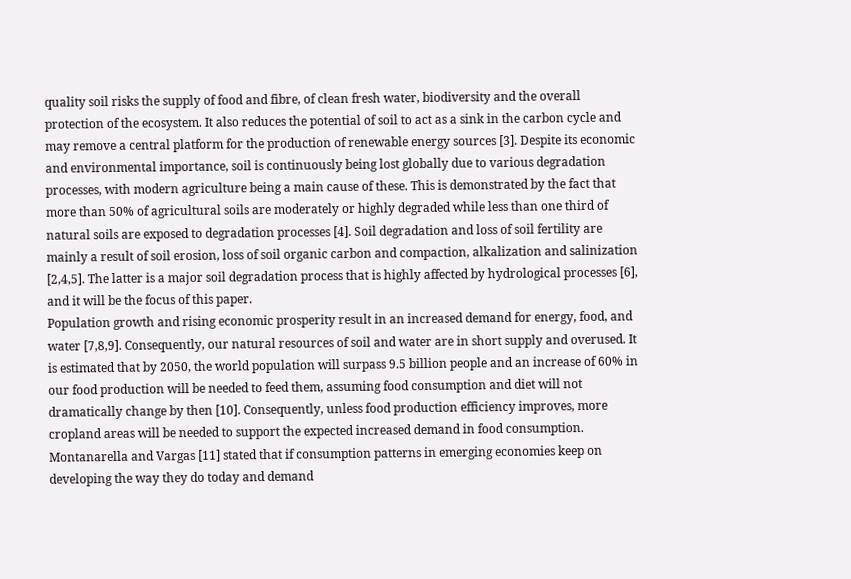quality soil risks the supply of food and fibre, of clean fresh water, biodiversity and the overall protection of the ecosystem. It also reduces the potential of soil to act as a sink in the carbon cycle and may remove a central platform for the production of renewable energy sources [3]. Despite its economic and environmental importance, soil is continuously being lost globally due to various degradation processes, with modern agriculture being a main cause of these. This is demonstrated by the fact that more than 50% of agricultural soils are moderately or highly degraded while less than one third of natural soils are exposed to degradation processes [4]. Soil degradation and loss of soil fertility are mainly a result of soil erosion, loss of soil organic carbon and compaction, alkalization and salinization [2,4,5]. The latter is a major soil degradation process that is highly affected by hydrological processes [6], and it will be the focus of this paper.
Population growth and rising economic prosperity result in an increased demand for energy, food, and water [7,8,9]. Consequently, our natural resources of soil and water are in short supply and overused. It is estimated that by 2050, the world population will surpass 9.5 billion people and an increase of 60% in our food production will be needed to feed them, assuming food consumption and diet will not dramatically change by then [10]. Consequently, unless food production efficiency improves, more cropland areas will be needed to support the expected increased demand in food consumption. Montanarella and Vargas [11] stated that if consumption patterns in emerging economies keep on developing the way they do today and demand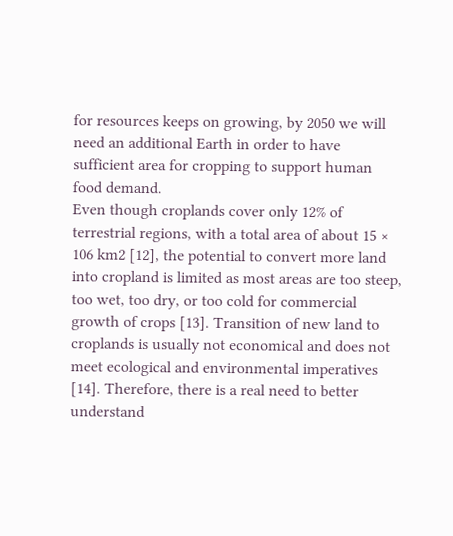for resources keeps on growing, by 2050 we will need an additional Earth in order to have sufficient area for cropping to support human food demand.
Even though croplands cover only 12% of terrestrial regions, with a total area of about 15 × 106 km2 [12], the potential to convert more land into cropland is limited as most areas are too steep, too wet, too dry, or too cold for commercial growth of crops [13]. Transition of new land to croplands is usually not economical and does not meet ecological and environmental imperatives [14]. Therefore, there is a real need to better understand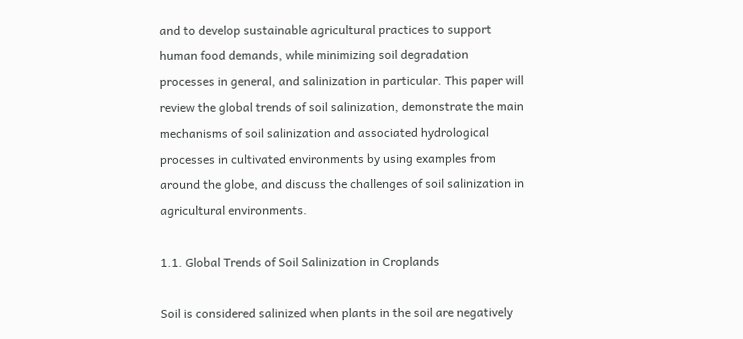and to develop sustainable agricultural practices to support human food demands, while minimizing soil degradation processes in general, and salinization in particular. This paper will review the global trends of soil salinization, demonstrate the main mechanisms of soil salinization and associated hydrological processes in cultivated environments by using examples from around the globe, and discuss the challenges of soil salinization in agricultural environments.

1.1. Global Trends of Soil Salinization in Croplands

Soil is considered salinized when plants in the soil are negatively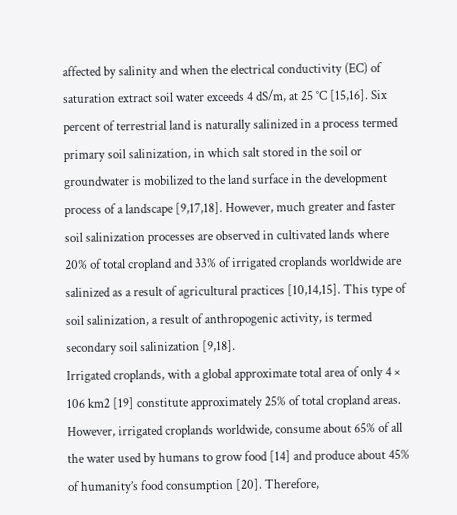affected by salinity and when the electrical conductivity (EC) of saturation extract soil water exceeds 4 dS/m, at 25 °C [15,16]. Six percent of terrestrial land is naturally salinized in a process termed primary soil salinization, in which salt stored in the soil or groundwater is mobilized to the land surface in the development process of a landscape [9,17,18]. However, much greater and faster soil salinization processes are observed in cultivated lands where 20% of total cropland and 33% of irrigated croplands worldwide are salinized as a result of agricultural practices [10,14,15]. This type of soil salinization, a result of anthropogenic activity, is termed secondary soil salinization [9,18].
Irrigated croplands, with a global approximate total area of only 4 × 106 km2 [19] constitute approximately 25% of total cropland areas. However, irrigated croplands worldwide, consume about 65% of all the water used by humans to grow food [14] and produce about 45% of humanity’s food consumption [20]. Therefore,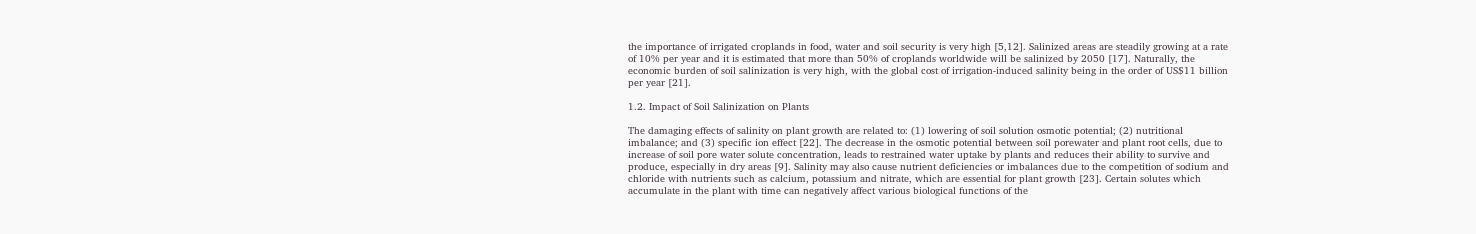the importance of irrigated croplands in food, water and soil security is very high [5,12]. Salinized areas are steadily growing at a rate of 10% per year and it is estimated that more than 50% of croplands worldwide will be salinized by 2050 [17]. Naturally, the economic burden of soil salinization is very high, with the global cost of irrigation-induced salinity being in the order of US$11 billion per year [21].

1.2. Impact of Soil Salinization on Plants

The damaging effects of salinity on plant growth are related to: (1) lowering of soil solution osmotic potential; (2) nutritional imbalance; and (3) specific ion effect [22]. The decrease in the osmotic potential between soil porewater and plant root cells, due to increase of soil pore water solute concentration, leads to restrained water uptake by plants and reduces their ability to survive and produce, especially in dry areas [9]. Salinity may also cause nutrient deficiencies or imbalances due to the competition of sodium and chloride with nutrients such as calcium, potassium and nitrate, which are essential for plant growth [23]. Certain solutes which accumulate in the plant with time can negatively affect various biological functions of the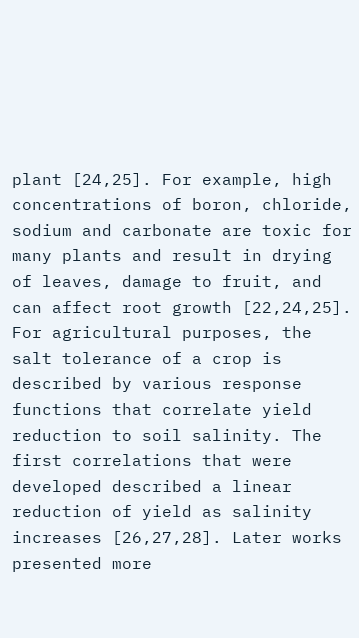plant [24,25]. For example, high concentrations of boron, chloride, sodium and carbonate are toxic for many plants and result in drying of leaves, damage to fruit, and can affect root growth [22,24,25].
For agricultural purposes, the salt tolerance of a crop is described by various response functions that correlate yield reduction to soil salinity. The first correlations that were developed described a linear reduction of yield as salinity increases [26,27,28]. Later works presented more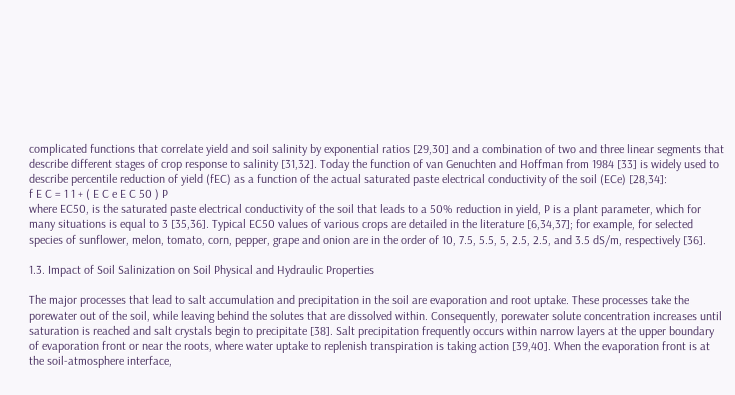complicated functions that correlate yield and soil salinity by exponential ratios [29,30] and a combination of two and three linear segments that describe different stages of crop response to salinity [31,32]. Today the function of van Genuchten and Hoffman from 1984 [33] is widely used to describe percentile reduction of yield (fEC) as a function of the actual saturated paste electrical conductivity of the soil (ECe) [28,34]:
f E C = 1 1 + ( E C e E C 50 ) P
where EC50, is the saturated paste electrical conductivity of the soil that leads to a 50% reduction in yield, P is a plant parameter, which for many situations is equal to 3 [35,36]. Typical EC50 values of various crops are detailed in the literature [6,34,37]; for example, for selected species of sunflower, melon, tomato, corn, pepper, grape and onion are in the order of 10, 7.5, 5.5, 5, 2.5, 2.5, and 3.5 dS/m, respectively [36].

1.3. Impact of Soil Salinization on Soil Physical and Hydraulic Properties

The major processes that lead to salt accumulation and precipitation in the soil are evaporation and root uptake. These processes take the porewater out of the soil, while leaving behind the solutes that are dissolved within. Consequently, porewater solute concentration increases until saturation is reached and salt crystals begin to precipitate [38]. Salt precipitation frequently occurs within narrow layers at the upper boundary of evaporation front or near the roots, where water uptake to replenish transpiration is taking action [39,40]. When the evaporation front is at the soil-atmosphere interface,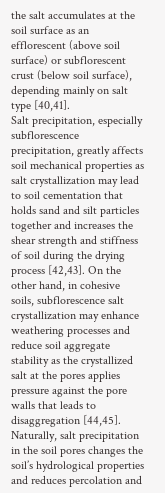the salt accumulates at the soil surface as an efflorescent (above soil surface) or subflorescent crust (below soil surface), depending mainly on salt type [40,41].
Salt precipitation, especially subflorescence precipitation, greatly affects soil mechanical properties as salt crystallization may lead to soil cementation that holds sand and silt particles together and increases the shear strength and stiffness of soil during the drying process [42,43]. On the other hand, in cohesive soils, subflorescence salt crystallization may enhance weathering processes and reduce soil aggregate stability as the crystallized salt at the pores applies pressure against the pore walls that leads to disaggregation [44,45]. Naturally, salt precipitation in the soil pores changes the soil’s hydrological properties and reduces percolation and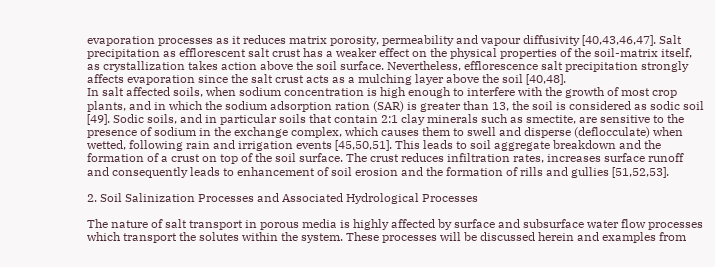evaporation processes as it reduces matrix porosity, permeability and vapour diffusivity [40,43,46,47]. Salt precipitation as efflorescent salt crust has a weaker effect on the physical properties of the soil-matrix itself, as crystallization takes action above the soil surface. Nevertheless, efflorescence salt precipitation strongly affects evaporation since the salt crust acts as a mulching layer above the soil [40,48].
In salt affected soils, when sodium concentration is high enough to interfere with the growth of most crop plants, and in which the sodium adsorption ration (SAR) is greater than 13, the soil is considered as sodic soil [49]. Sodic soils, and in particular soils that contain 2:1 clay minerals such as smectite, are sensitive to the presence of sodium in the exchange complex, which causes them to swell and disperse (deflocculate) when wetted, following rain and irrigation events [45,50,51]. This leads to soil aggregate breakdown and the formation of a crust on top of the soil surface. The crust reduces infiltration rates, increases surface runoff and consequently leads to enhancement of soil erosion and the formation of rills and gullies [51,52,53].

2. Soil Salinization Processes and Associated Hydrological Processes

The nature of salt transport in porous media is highly affected by surface and subsurface water flow processes which transport the solutes within the system. These processes will be discussed herein and examples from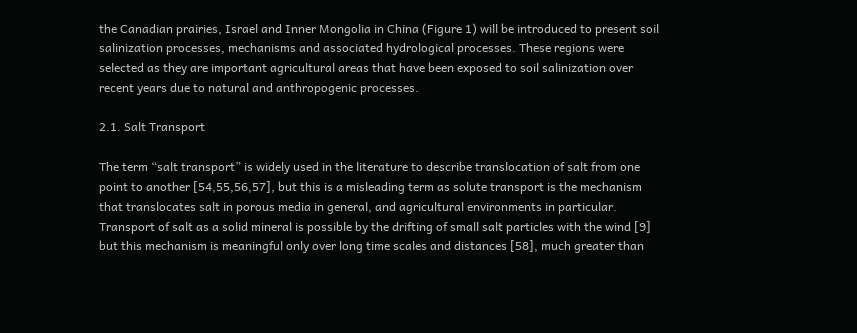the Canadian prairies, Israel and Inner Mongolia in China (Figure 1) will be introduced to present soil salinization processes, mechanisms and associated hydrological processes. These regions were selected as they are important agricultural areas that have been exposed to soil salinization over recent years due to natural and anthropogenic processes.

2.1. Salt Transport

The term “salt transport” is widely used in the literature to describe translocation of salt from one point to another [54,55,56,57], but this is a misleading term as solute transport is the mechanism that translocates salt in porous media in general, and agricultural environments in particular. Transport of salt as a solid mineral is possible by the drifting of small salt particles with the wind [9] but this mechanism is meaningful only over long time scales and distances [58], much greater than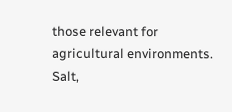those relevant for agricultural environments.
Salt,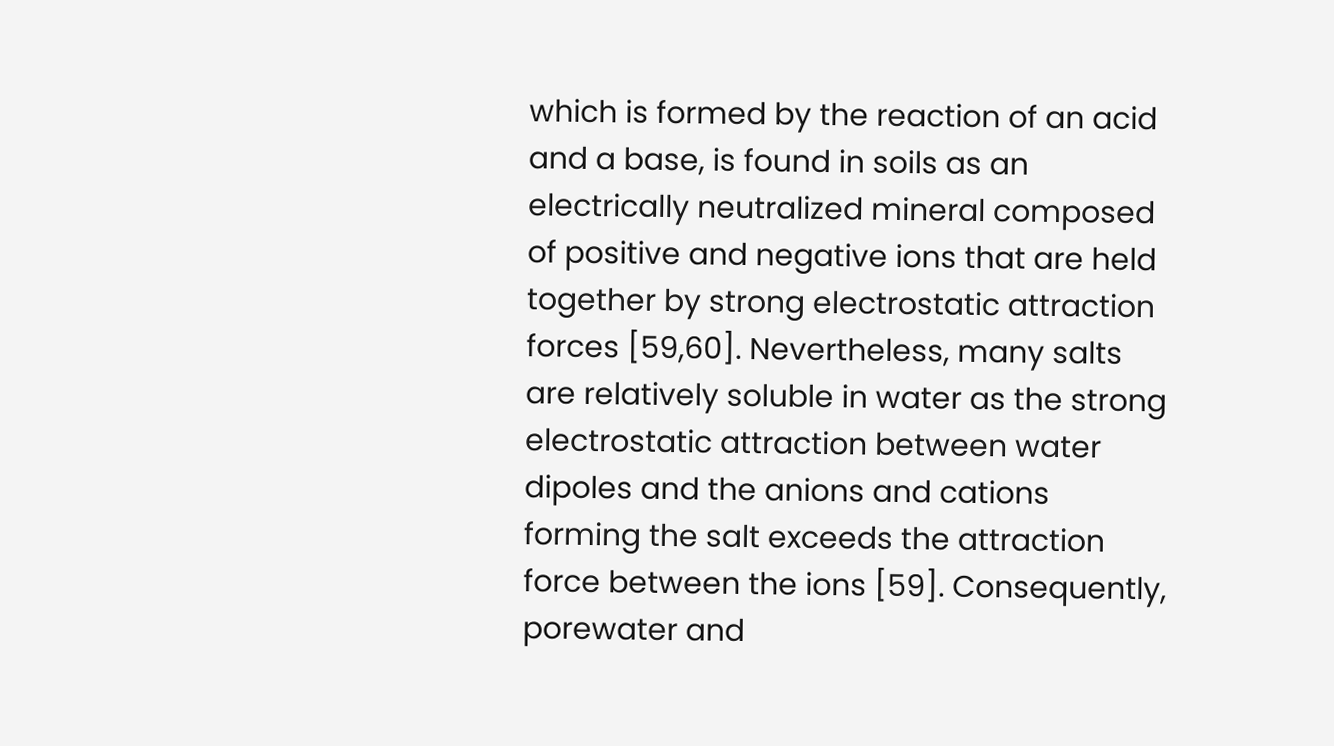which is formed by the reaction of an acid and a base, is found in soils as an electrically neutralized mineral composed of positive and negative ions that are held together by strong electrostatic attraction forces [59,60]. Nevertheless, many salts are relatively soluble in water as the strong electrostatic attraction between water dipoles and the anions and cations forming the salt exceeds the attraction force between the ions [59]. Consequently, porewater and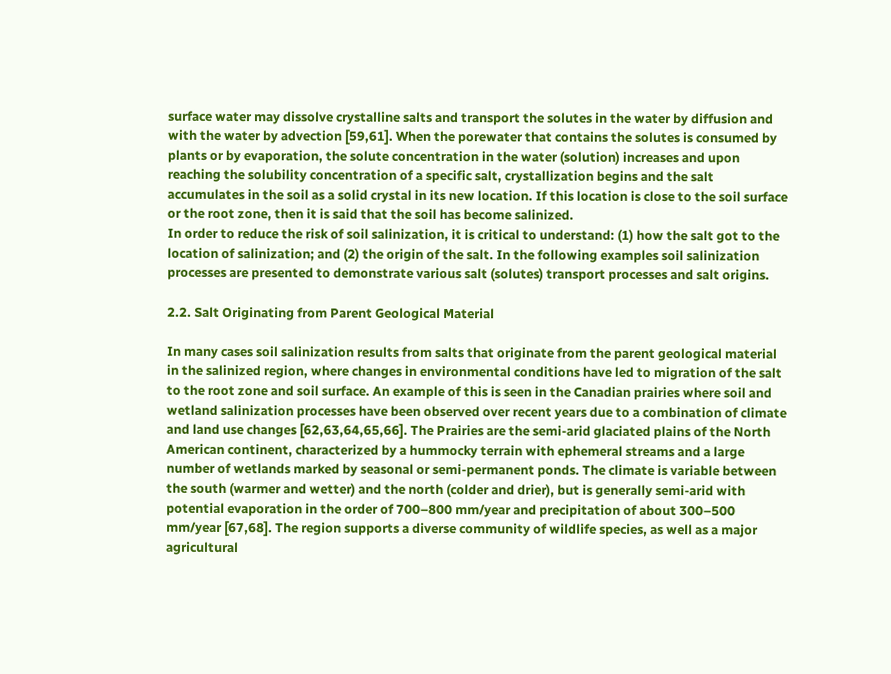surface water may dissolve crystalline salts and transport the solutes in the water by diffusion and with the water by advection [59,61]. When the porewater that contains the solutes is consumed by plants or by evaporation, the solute concentration in the water (solution) increases and upon reaching the solubility concentration of a specific salt, crystallization begins and the salt accumulates in the soil as a solid crystal in its new location. If this location is close to the soil surface or the root zone, then it is said that the soil has become salinized.
In order to reduce the risk of soil salinization, it is critical to understand: (1) how the salt got to the location of salinization; and (2) the origin of the salt. In the following examples soil salinization processes are presented to demonstrate various salt (solutes) transport processes and salt origins.

2.2. Salt Originating from Parent Geological Material

In many cases soil salinization results from salts that originate from the parent geological material in the salinized region, where changes in environmental conditions have led to migration of the salt to the root zone and soil surface. An example of this is seen in the Canadian prairies where soil and wetland salinization processes have been observed over recent years due to a combination of climate and land use changes [62,63,64,65,66]. The Prairies are the semi-arid glaciated plains of the North American continent, characterized by a hummocky terrain with ephemeral streams and a large number of wetlands marked by seasonal or semi-permanent ponds. The climate is variable between the south (warmer and wetter) and the north (colder and drier), but is generally semi-arid with potential evaporation in the order of 700–800 mm/year and precipitation of about 300–500 mm/year [67,68]. The region supports a diverse community of wildlife species, as well as a major agricultural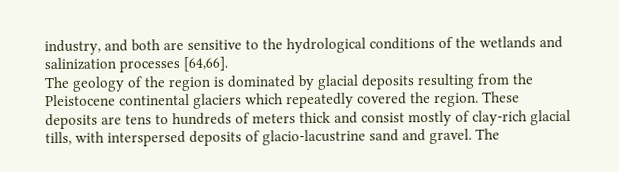industry, and both are sensitive to the hydrological conditions of the wetlands and salinization processes [64,66].
The geology of the region is dominated by glacial deposits resulting from the Pleistocene continental glaciers which repeatedly covered the region. These deposits are tens to hundreds of meters thick and consist mostly of clay-rich glacial tills, with interspersed deposits of glacio-lacustrine sand and gravel. The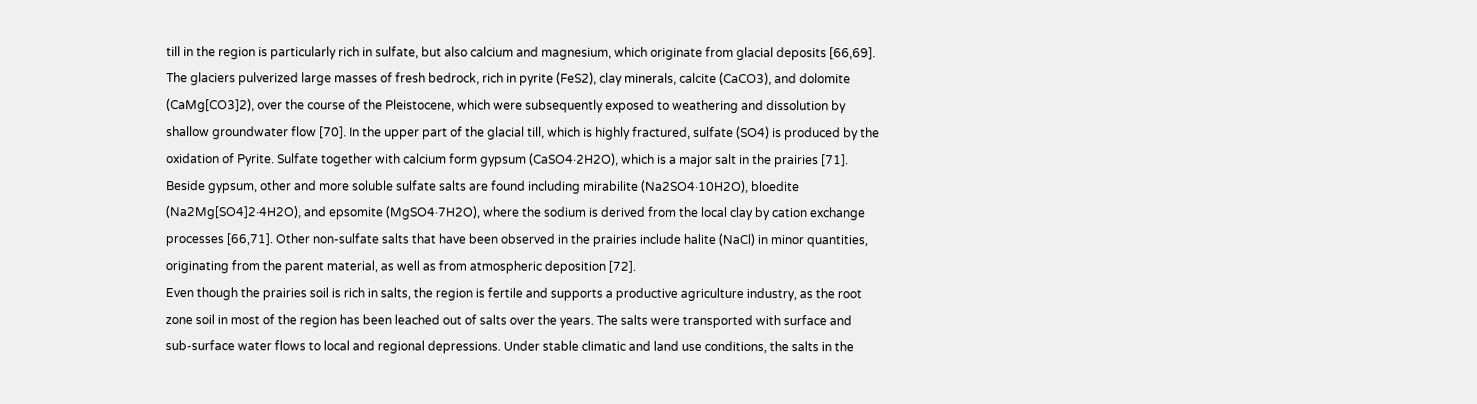till in the region is particularly rich in sulfate, but also calcium and magnesium, which originate from glacial deposits [66,69]. The glaciers pulverized large masses of fresh bedrock, rich in pyrite (FeS2), clay minerals, calcite (CaCO3), and dolomite (CaMg[CO3]2), over the course of the Pleistocene, which were subsequently exposed to weathering and dissolution by shallow groundwater flow [70]. In the upper part of the glacial till, which is highly fractured, sulfate (SO4) is produced by the oxidation of Pyrite. Sulfate together with calcium form gypsum (CaSO4·2H2O), which is a major salt in the prairies [71]. Beside gypsum, other and more soluble sulfate salts are found including mirabilite (Na2SO4·10H2O), bloedite (Na2Mg[SO4]2·4H2O), and epsomite (MgSO4·7H2O), where the sodium is derived from the local clay by cation exchange processes [66,71]. Other non-sulfate salts that have been observed in the prairies include halite (NaCl) in minor quantities, originating from the parent material, as well as from atmospheric deposition [72].
Even though the prairies soil is rich in salts, the region is fertile and supports a productive agriculture industry, as the root zone soil in most of the region has been leached out of salts over the years. The salts were transported with surface and sub-surface water flows to local and regional depressions. Under stable climatic and land use conditions, the salts in the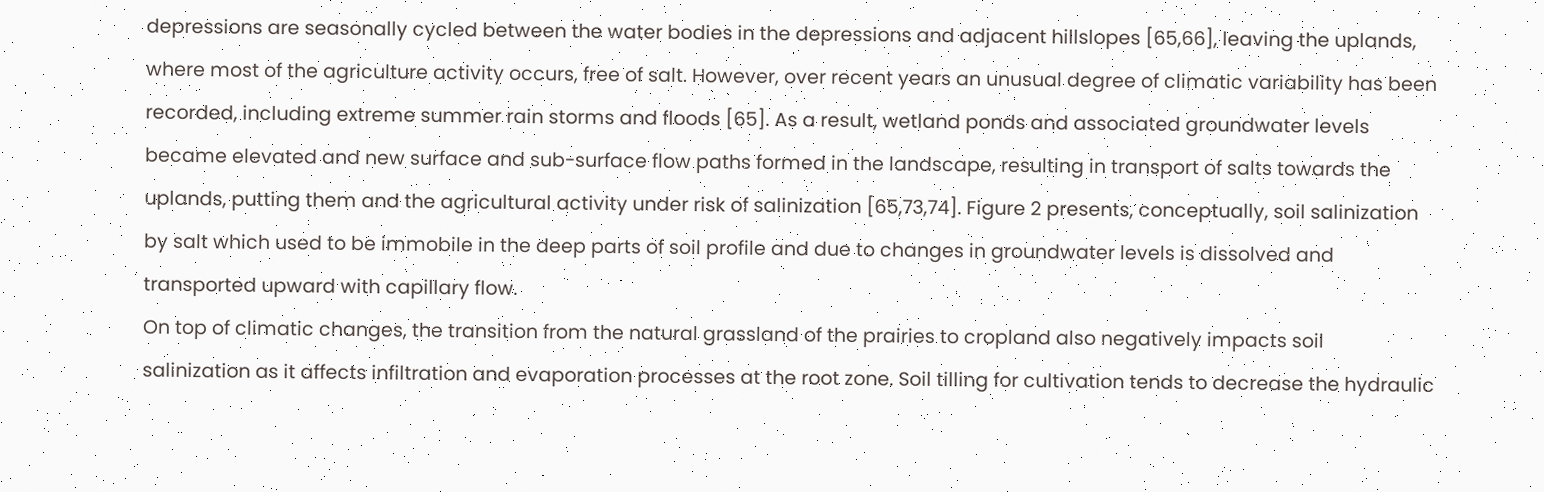depressions are seasonally cycled between the water bodies in the depressions and adjacent hillslopes [65,66], leaving the uplands, where most of the agriculture activity occurs, free of salt. However, over recent years an unusual degree of climatic variability has been recorded, including extreme summer rain storms and floods [65]. As a result, wetland ponds and associated groundwater levels became elevated and new surface and sub-surface flow paths formed in the landscape, resulting in transport of salts towards the uplands, putting them and the agricultural activity under risk of salinization [65,73,74]. Figure 2 presents, conceptually, soil salinization by salt which used to be immobile in the deep parts of soil profile and due to changes in groundwater levels is dissolved and transported upward with capillary flow.
On top of climatic changes, the transition from the natural grassland of the prairies to cropland also negatively impacts soil salinization as it affects infiltration and evaporation processes at the root zone. Soil tilling for cultivation tends to decrease the hydraulic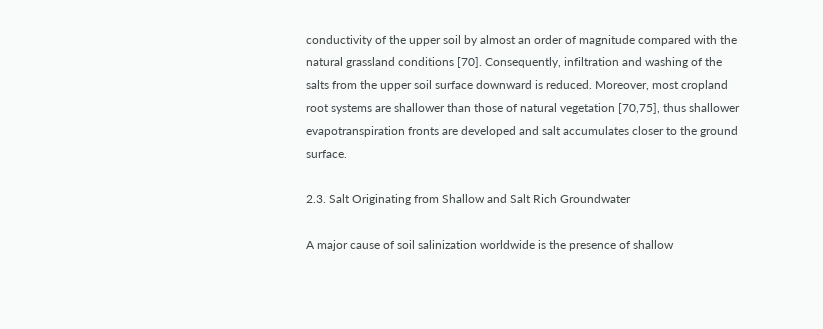conductivity of the upper soil by almost an order of magnitude compared with the natural grassland conditions [70]. Consequently, infiltration and washing of the salts from the upper soil surface downward is reduced. Moreover, most cropland root systems are shallower than those of natural vegetation [70,75], thus shallower evapotranspiration fronts are developed and salt accumulates closer to the ground surface.

2.3. Salt Originating from Shallow and Salt Rich Groundwater

A major cause of soil salinization worldwide is the presence of shallow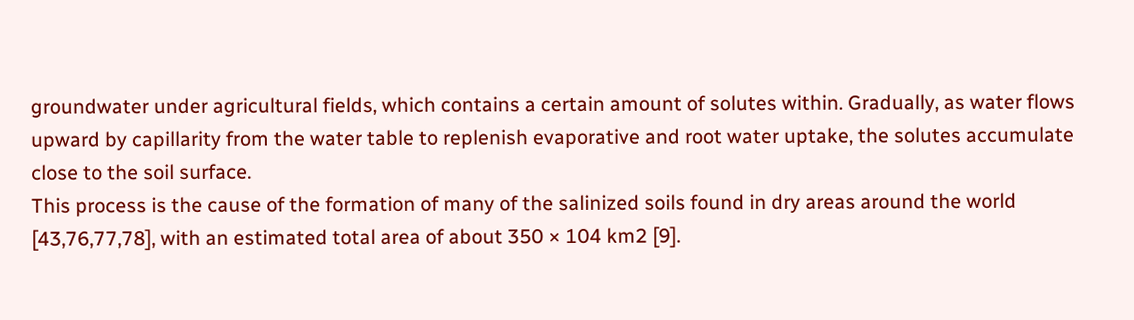groundwater under agricultural fields, which contains a certain amount of solutes within. Gradually, as water flows upward by capillarity from the water table to replenish evaporative and root water uptake, the solutes accumulate close to the soil surface.
This process is the cause of the formation of many of the salinized soils found in dry areas around the world [43,76,77,78], with an estimated total area of about 350 × 104 km2 [9].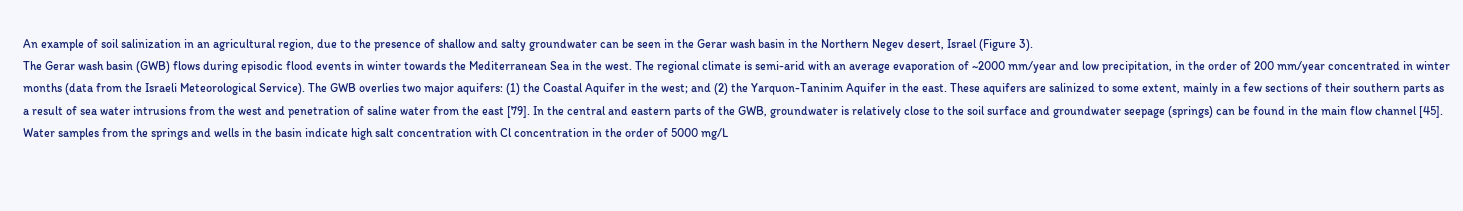An example of soil salinization in an agricultural region, due to the presence of shallow and salty groundwater can be seen in the Gerar wash basin in the Northern Negev desert, Israel (Figure 3).
The Gerar wash basin (GWB) flows during episodic flood events in winter towards the Mediterranean Sea in the west. The regional climate is semi-arid with an average evaporation of ~2000 mm/year and low precipitation, in the order of 200 mm/year concentrated in winter months (data from the Israeli Meteorological Service). The GWB overlies two major aquifers: (1) the Coastal Aquifer in the west; and (2) the Yarquon-Taninim Aquifer in the east. These aquifers are salinized to some extent, mainly in a few sections of their southern parts as a result of sea water intrusions from the west and penetration of saline water from the east [79]. In the central and eastern parts of the GWB, groundwater is relatively close to the soil surface and groundwater seepage (springs) can be found in the main flow channel [45]. Water samples from the springs and wells in the basin indicate high salt concentration with Cl concentration in the order of 5000 mg/L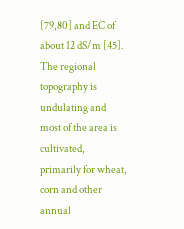[79,80] and EC of about 12 dS/m [45]. The regional topography is undulating and most of the area is cultivated, primarily for wheat, corn and other annual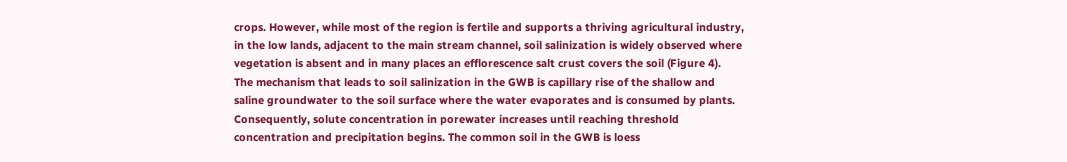crops. However, while most of the region is fertile and supports a thriving agricultural industry, in the low lands, adjacent to the main stream channel, soil salinization is widely observed where vegetation is absent and in many places an efflorescence salt crust covers the soil (Figure 4).
The mechanism that leads to soil salinization in the GWB is capillary rise of the shallow and saline groundwater to the soil surface where the water evaporates and is consumed by plants. Consequently, solute concentration in porewater increases until reaching threshold concentration and precipitation begins. The common soil in the GWB is loess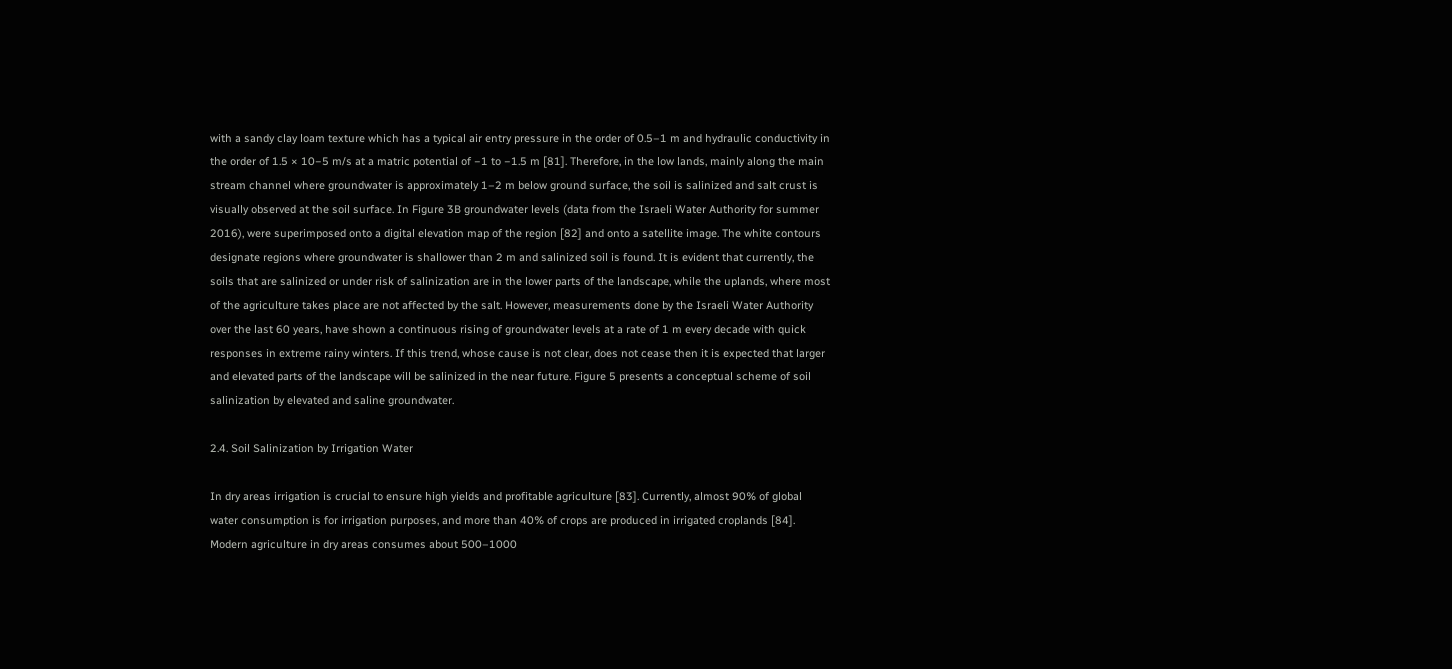with a sandy clay loam texture which has a typical air entry pressure in the order of 0.5–1 m and hydraulic conductivity in the order of 1.5 × 10−5 m/s at a matric potential of −1 to −1.5 m [81]. Therefore, in the low lands, mainly along the main stream channel where groundwater is approximately 1–2 m below ground surface, the soil is salinized and salt crust is visually observed at the soil surface. In Figure 3B groundwater levels (data from the Israeli Water Authority for summer 2016), were superimposed onto a digital elevation map of the region [82] and onto a satellite image. The white contours designate regions where groundwater is shallower than 2 m and salinized soil is found. It is evident that currently, the soils that are salinized or under risk of salinization are in the lower parts of the landscape, while the uplands, where most of the agriculture takes place are not affected by the salt. However, measurements done by the Israeli Water Authority over the last 60 years, have shown a continuous rising of groundwater levels at a rate of 1 m every decade with quick responses in extreme rainy winters. If this trend, whose cause is not clear, does not cease then it is expected that larger and elevated parts of the landscape will be salinized in the near future. Figure 5 presents a conceptual scheme of soil salinization by elevated and saline groundwater.

2.4. Soil Salinization by Irrigation Water

In dry areas irrigation is crucial to ensure high yields and profitable agriculture [83]. Currently, almost 90% of global water consumption is for irrigation purposes, and more than 40% of crops are produced in irrigated croplands [84]. Modern agriculture in dry areas consumes about 500–1000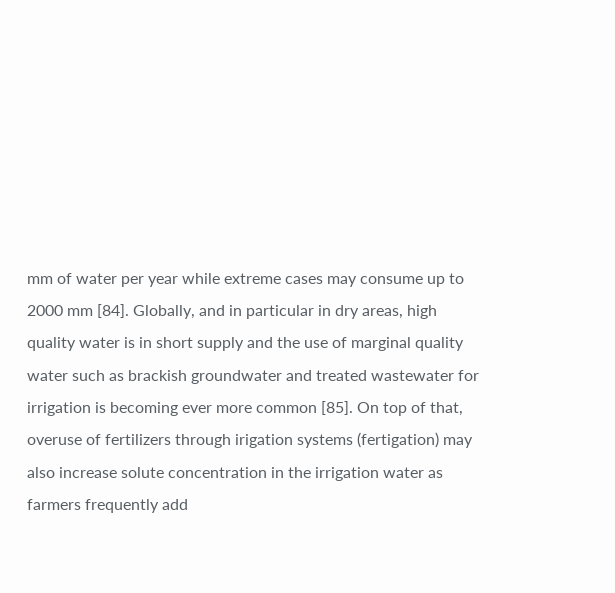mm of water per year while extreme cases may consume up to 2000 mm [84]. Globally, and in particular in dry areas, high quality water is in short supply and the use of marginal quality water such as brackish groundwater and treated wastewater for irrigation is becoming ever more common [85]. On top of that, overuse of fertilizers through irigation systems (fertigation) may also increase solute concentration in the irrigation water as farmers frequently add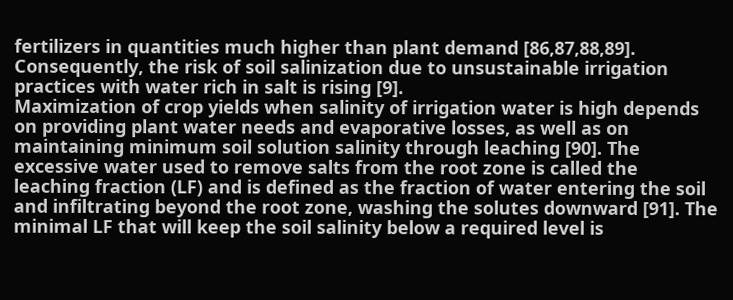fertilizers in quantities much higher than plant demand [86,87,88,89]. Consequently, the risk of soil salinization due to unsustainable irrigation practices with water rich in salt is rising [9].
Maximization of crop yields when salinity of irrigation water is high depends on providing plant water needs and evaporative losses, as well as on maintaining minimum soil solution salinity through leaching [90]. The excessive water used to remove salts from the root zone is called the leaching fraction (LF) and is defined as the fraction of water entering the soil and infiltrating beyond the root zone, washing the solutes downward [91]. The minimal LF that will keep the soil salinity below a required level is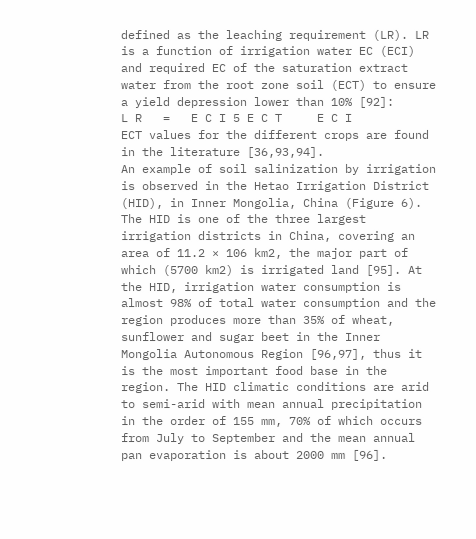defined as the leaching requirement (LR). LR is a function of irrigation water EC (ECI) and required EC of the saturation extract water from the root zone soil (ECT) to ensure a yield depression lower than 10% [92]:
L R   =   E C I 5 E C T     E C I
ECT values for the different crops are found in the literature [36,93,94].
An example of soil salinization by irrigation is observed in the Hetao Irrigation District (HID), in Inner Mongolia, China (Figure 6). The HID is one of the three largest irrigation districts in China, covering an area of 11.2 × 106 km2, the major part of which (5700 km2) is irrigated land [95]. At the HID, irrigation water consumption is almost 98% of total water consumption and the region produces more than 35% of wheat, sunflower and sugar beet in the Inner Mongolia Autonomous Region [96,97], thus it is the most important food base in the region. The HID climatic conditions are arid to semi-arid with mean annual precipitation in the order of 155 mm, 70% of which occurs from July to September and the mean annual pan evaporation is about 2000 mm [96].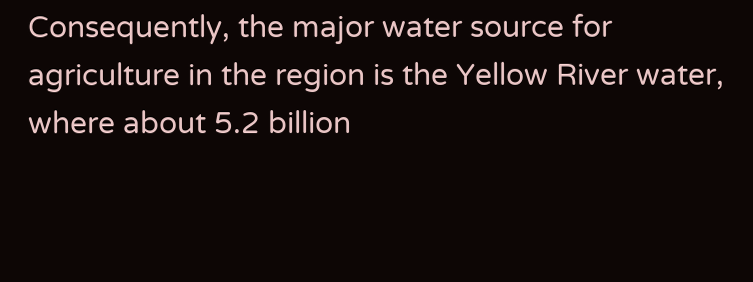Consequently, the major water source for agriculture in the region is the Yellow River water, where about 5.2 billion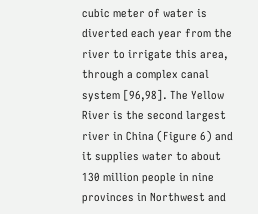cubic meter of water is diverted each year from the river to irrigate this area, through a complex canal system [96,98]. The Yellow River is the second largest river in China (Figure 6) and it supplies water to about 130 million people in nine provinces in Northwest and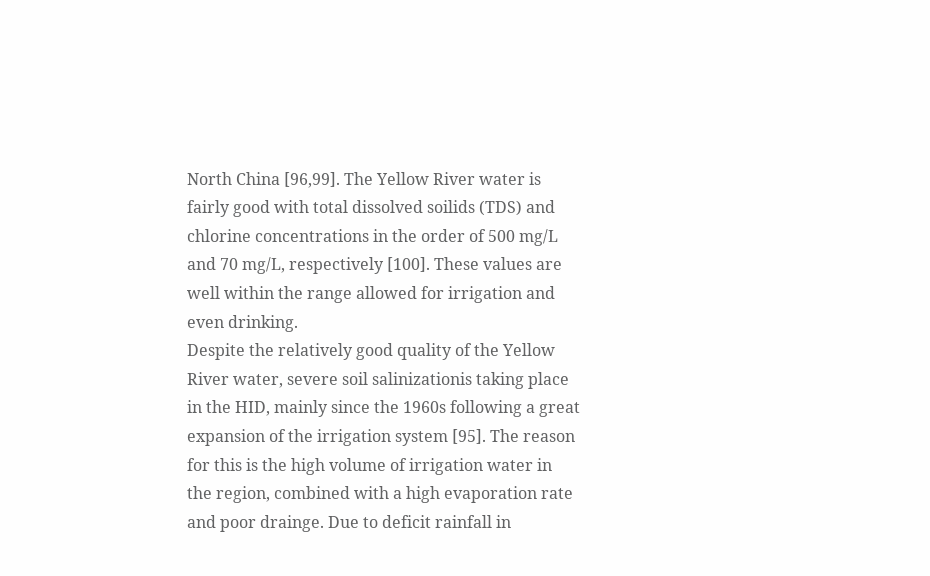North China [96,99]. The Yellow River water is fairly good with total dissolved soilids (TDS) and chlorine concentrations in the order of 500 mg/L and 70 mg/L, respectively [100]. These values are well within the range allowed for irrigation and even drinking.
Despite the relatively good quality of the Yellow River water, severe soil salinizationis taking place in the HID, mainly since the 1960s following a great expansion of the irrigation system [95]. The reason for this is the high volume of irrigation water in the region, combined with a high evaporation rate and poor drainge. Due to deficit rainfall in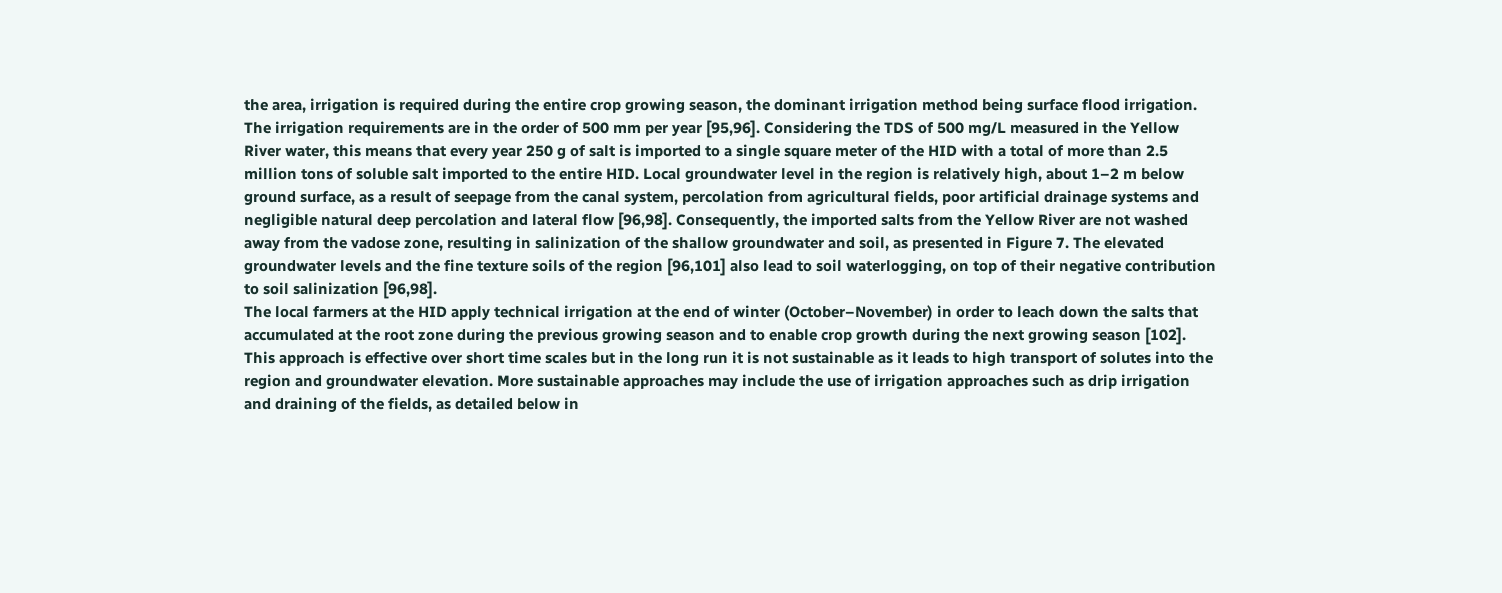the area, irrigation is required during the entire crop growing season, the dominant irrigation method being surface flood irrigation. The irrigation requirements are in the order of 500 mm per year [95,96]. Considering the TDS of 500 mg/L measured in the Yellow River water, this means that every year 250 g of salt is imported to a single square meter of the HID with a total of more than 2.5 million tons of soluble salt imported to the entire HID. Local groundwater level in the region is relatively high, about 1–2 m below ground surface, as a result of seepage from the canal system, percolation from agricultural fields, poor artificial drainage systems and negligible natural deep percolation and lateral flow [96,98]. Consequently, the imported salts from the Yellow River are not washed away from the vadose zone, resulting in salinization of the shallow groundwater and soil, as presented in Figure 7. The elevated groundwater levels and the fine texture soils of the region [96,101] also lead to soil waterlogging, on top of their negative contribution to soil salinization [96,98].
The local farmers at the HID apply technical irrigation at the end of winter (October–November) in order to leach down the salts that accumulated at the root zone during the previous growing season and to enable crop growth during the next growing season [102]. This approach is effective over short time scales but in the long run it is not sustainable as it leads to high transport of solutes into the region and groundwater elevation. More sustainable approaches may include the use of irrigation approaches such as drip irrigation and draining of the fields, as detailed below in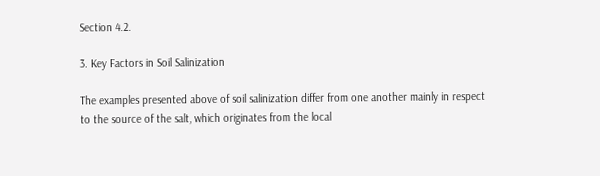Section 4.2.

3. Key Factors in Soil Salinization

The examples presented above of soil salinization differ from one another mainly in respect to the source of the salt, which originates from the local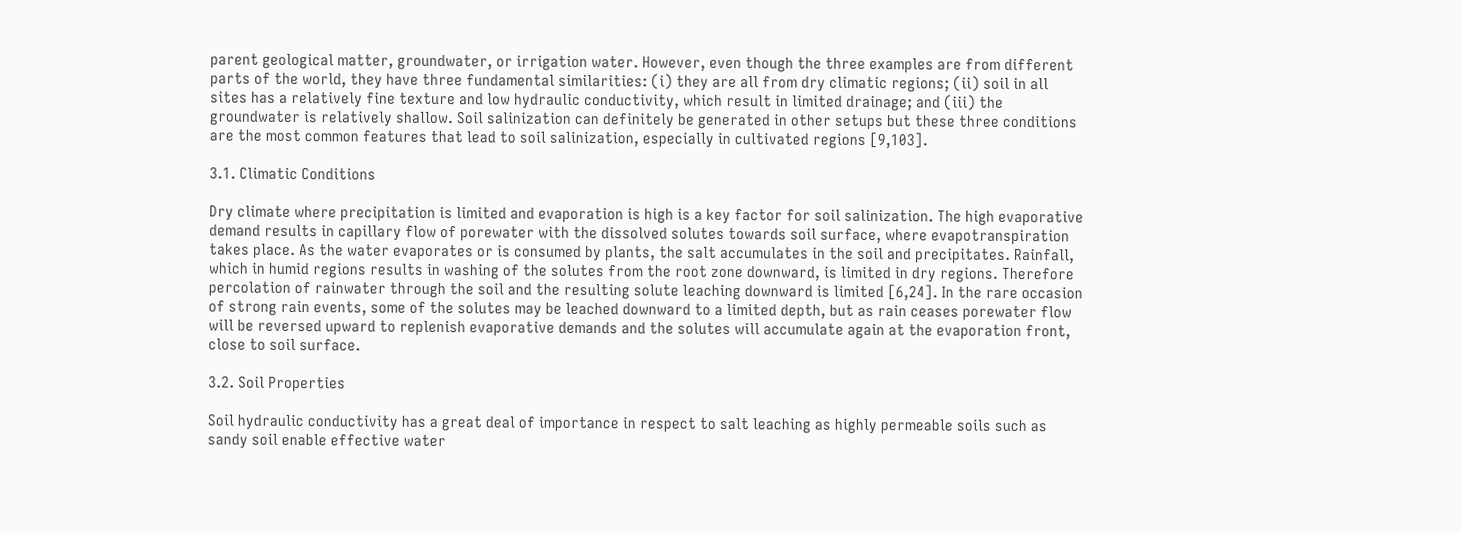parent geological matter, groundwater, or irrigation water. However, even though the three examples are from different parts of the world, they have three fundamental similarities: (i) they are all from dry climatic regions; (ii) soil in all sites has a relatively fine texture and low hydraulic conductivity, which result in limited drainage; and (iii) the groundwater is relatively shallow. Soil salinization can definitely be generated in other setups but these three conditions are the most common features that lead to soil salinization, especially in cultivated regions [9,103].

3.1. Climatic Conditions

Dry climate where precipitation is limited and evaporation is high is a key factor for soil salinization. The high evaporative demand results in capillary flow of porewater with the dissolved solutes towards soil surface, where evapotranspiration takes place. As the water evaporates or is consumed by plants, the salt accumulates in the soil and precipitates. Rainfall, which in humid regions results in washing of the solutes from the root zone downward, is limited in dry regions. Therefore percolation of rainwater through the soil and the resulting solute leaching downward is limited [6,24]. In the rare occasion of strong rain events, some of the solutes may be leached downward to a limited depth, but as rain ceases porewater flow will be reversed upward to replenish evaporative demands and the solutes will accumulate again at the evaporation front, close to soil surface.

3.2. Soil Properties

Soil hydraulic conductivity has a great deal of importance in respect to salt leaching as highly permeable soils such as sandy soil enable effective water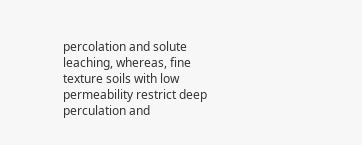percolation and solute leaching, whereas, fine texture soils with low permeability restrict deep perculation and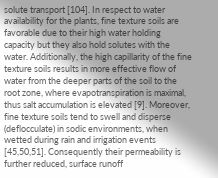solute transport [104]. In respect to water availability for the plants, fine texture soils are favorable due to their high water holding capacity but they also hold solutes with the water. Additionally, the high capillarity of the fine texture soils results in more effective flow of water from the deeper parts of the soil to the root zone, where evapotranspiration is maximal, thus salt accumulation is elevated [9]. Moreover, fine texture soils tend to swell and disperse (deflocculate) in sodic environments, when wetted during rain and irrigation events [45,50,51]. Consequently their permeability is further reduced, surface runoff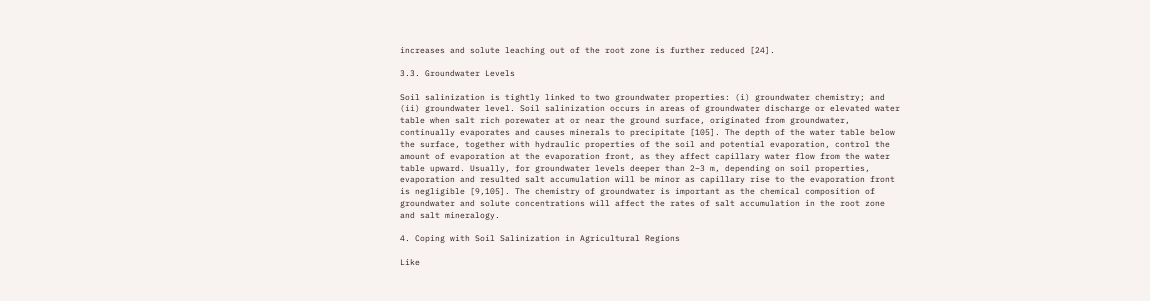increases and solute leaching out of the root zone is further reduced [24].

3.3. Groundwater Levels

Soil salinization is tightly linked to two groundwater properties: (i) groundwater chemistry; and (ii) groundwater level. Soil salinization occurs in areas of groundwater discharge or elevated water table when salt rich porewater at or near the ground surface, originated from groundwater, continually evaporates and causes minerals to precipitate [105]. The depth of the water table below the surface, together with hydraulic properties of the soil and potential evaporation, control the amount of evaporation at the evaporation front, as they affect capillary water flow from the water table upward. Usually, for groundwater levels deeper than 2–3 m, depending on soil properties, evaporation and resulted salt accumulation will be minor as capillary rise to the evaporation front is negligible [9,105]. The chemistry of groundwater is important as the chemical composition of groundwater and solute concentrations will affect the rates of salt accumulation in the root zone and salt mineralogy.

4. Coping with Soil Salinization in Agricultural Regions

Like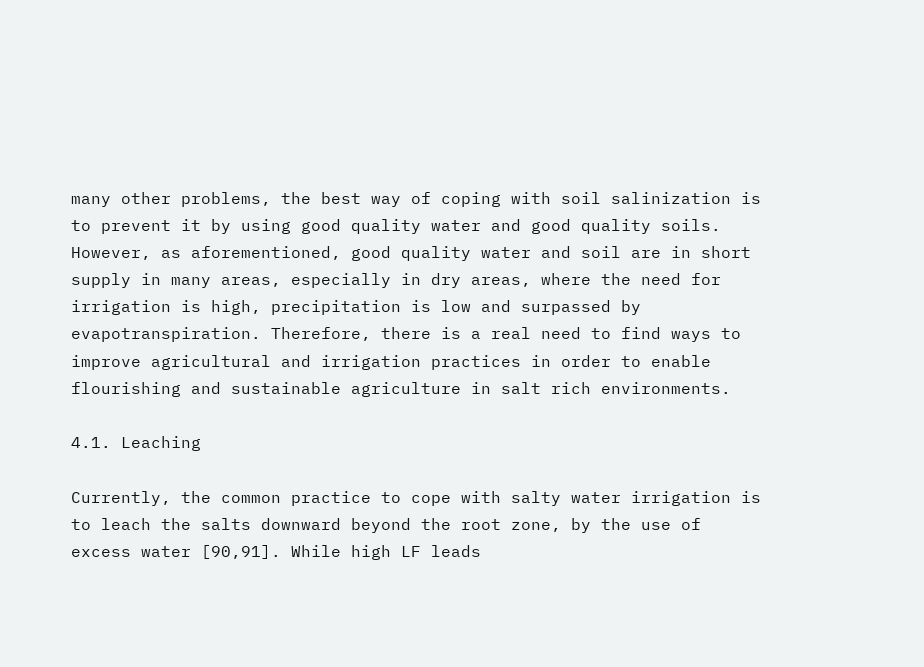many other problems, the best way of coping with soil salinization is to prevent it by using good quality water and good quality soils. However, as aforementioned, good quality water and soil are in short supply in many areas, especially in dry areas, where the need for irrigation is high, precipitation is low and surpassed by evapotranspiration. Therefore, there is a real need to find ways to improve agricultural and irrigation practices in order to enable flourishing and sustainable agriculture in salt rich environments.

4.1. Leaching

Currently, the common practice to cope with salty water irrigation is to leach the salts downward beyond the root zone, by the use of excess water [90,91]. While high LF leads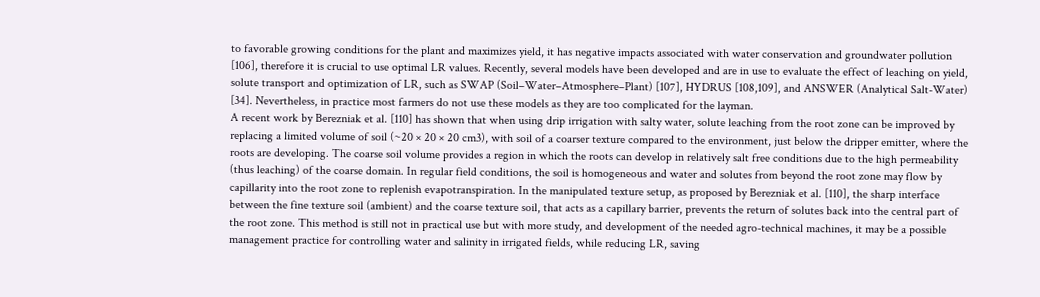to favorable growing conditions for the plant and maximizes yield, it has negative impacts associated with water conservation and groundwater pollution [106], therefore it is crucial to use optimal LR values. Recently, several models have been developed and are in use to evaluate the effect of leaching on yield, solute transport and optimization of LR, such as SWAP (Soil–Water–Atmosphere–Plant) [107], HYDRUS [108,109], and ANSWER (Analytical Salt-Water) [34]. Nevertheless, in practice most farmers do not use these models as they are too complicated for the layman.
A recent work by Berezniak et al. [110] has shown that when using drip irrigation with salty water, solute leaching from the root zone can be improved by replacing a limited volume of soil (~20 × 20 × 20 cm3), with soil of a coarser texture compared to the environment, just below the dripper emitter, where the roots are developing. The coarse soil volume provides a region in which the roots can develop in relatively salt free conditions due to the high permeability (thus leaching) of the coarse domain. In regular field conditions, the soil is homogeneous and water and solutes from beyond the root zone may flow by capillarity into the root zone to replenish evapotranspiration. In the manipulated texture setup, as proposed by Berezniak et al. [110], the sharp interface between the fine texture soil (ambient) and the coarse texture soil, that acts as a capillary barrier, prevents the return of solutes back into the central part of the root zone. This method is still not in practical use but with more study, and development of the needed agro-technical machines, it may be a possible management practice for controlling water and salinity in irrigated fields, while reducing LR, saving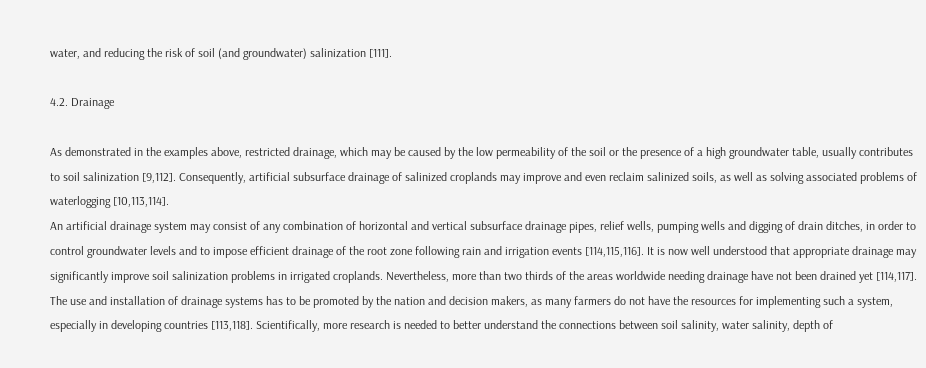water, and reducing the risk of soil (and groundwater) salinization [111].

4.2. Drainage

As demonstrated in the examples above, restricted drainage, which may be caused by the low permeability of the soil or the presence of a high groundwater table, usually contributes to soil salinization [9,112]. Consequently, artificial subsurface drainage of salinized croplands may improve and even reclaim salinized soils, as well as solving associated problems of waterlogging [10,113,114].
An artificial drainage system may consist of any combination of horizontal and vertical subsurface drainage pipes, relief wells, pumping wells and digging of drain ditches, in order to control groundwater levels and to impose efficient drainage of the root zone following rain and irrigation events [114,115,116]. It is now well understood that appropriate drainage may significantly improve soil salinization problems in irrigated croplands. Nevertheless, more than two thirds of the areas worldwide needing drainage have not been drained yet [114,117]. The use and installation of drainage systems has to be promoted by the nation and decision makers, as many farmers do not have the resources for implementing such a system, especially in developing countries [113,118]. Scientifically, more research is needed to better understand the connections between soil salinity, water salinity, depth of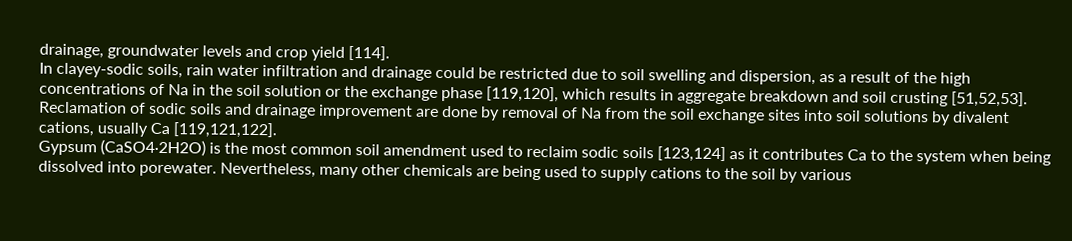drainage, groundwater levels and crop yield [114].
In clayey-sodic soils, rain water infiltration and drainage could be restricted due to soil swelling and dispersion, as a result of the high concentrations of Na in the soil solution or the exchange phase [119,120], which results in aggregate breakdown and soil crusting [51,52,53]. Reclamation of sodic soils and drainage improvement are done by removal of Na from the soil exchange sites into soil solutions by divalent cations, usually Ca [119,121,122].
Gypsum (CaSO4·2H2O) is the most common soil amendment used to reclaim sodic soils [123,124] as it contributes Ca to the system when being dissolved into porewater. Nevertheless, many other chemicals are being used to supply cations to the soil by various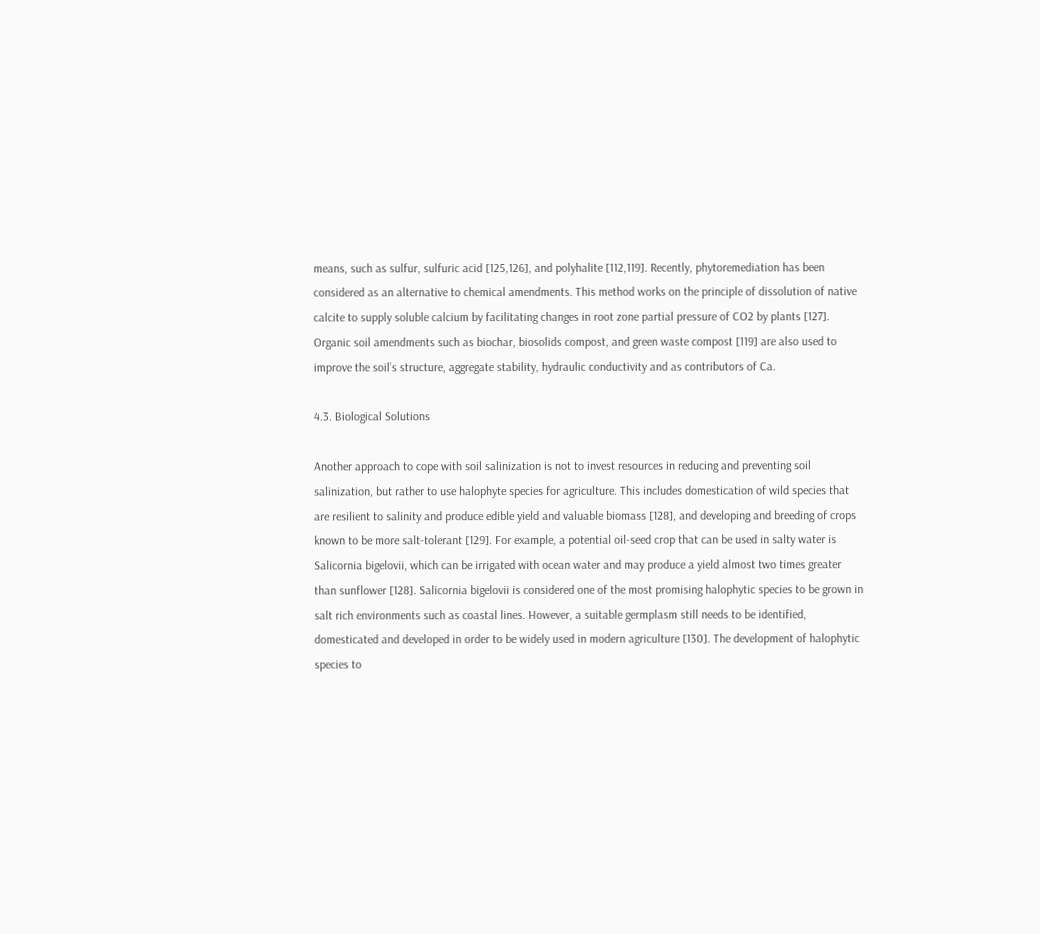means, such as sulfur, sulfuric acid [125,126], and polyhalite [112,119]. Recently, phytoremediation has been considered as an alternative to chemical amendments. This method works on the principle of dissolution of native calcite to supply soluble calcium by facilitating changes in root zone partial pressure of CO2 by plants [127]. Organic soil amendments such as biochar, biosolids compost, and green waste compost [119] are also used to improve the soil’s structure, aggregate stability, hydraulic conductivity and as contributors of Ca.

4.3. Biological Solutions

Another approach to cope with soil salinization is not to invest resources in reducing and preventing soil salinization, but rather to use halophyte species for agriculture. This includes domestication of wild species that are resilient to salinity and produce edible yield and valuable biomass [128], and developing and breeding of crops known to be more salt-tolerant [129]. For example, a potential oil-seed crop that can be used in salty water is Salicornia bigelovii, which can be irrigated with ocean water and may produce a yield almost two times greater than sunflower [128]. Salicornia bigelovii is considered one of the most promising halophytic species to be grown in salt rich environments such as coastal lines. However, a suitable germplasm still needs to be identified, domesticated and developed in order to be widely used in modern agriculture [130]. The development of halophytic species to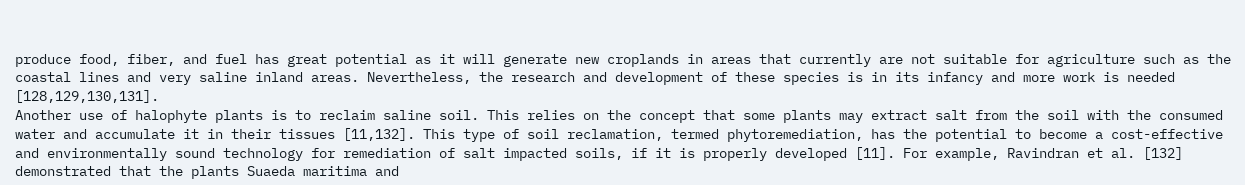produce food, fiber, and fuel has great potential as it will generate new croplands in areas that currently are not suitable for agriculture such as the coastal lines and very saline inland areas. Nevertheless, the research and development of these species is in its infancy and more work is needed [128,129,130,131].
Another use of halophyte plants is to reclaim saline soil. This relies on the concept that some plants may extract salt from the soil with the consumed water and accumulate it in their tissues [11,132]. This type of soil reclamation, termed phytoremediation, has the potential to become a cost-effective and environmentally sound technology for remediation of salt impacted soils, if it is properly developed [11]. For example, Ravindran et al. [132] demonstrated that the plants Suaeda maritima and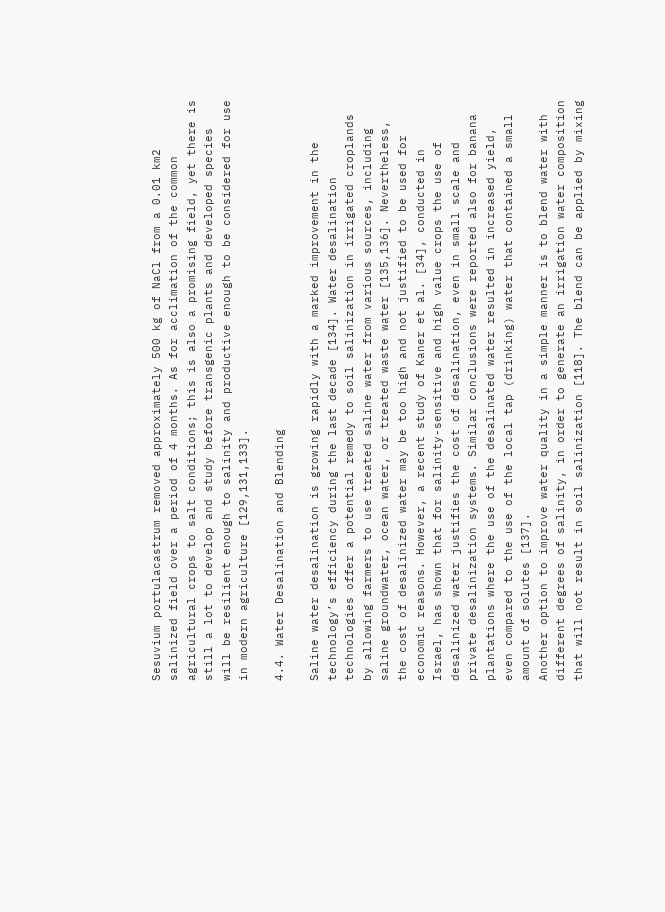Sesuvium portulacastrum removed approximately 500 kg of NaCl from a 0.01 km2 salinized field over a period of 4 months. As for acclimation of the common agricultural crops to salt conditions; this is also a promising field, yet there is still a lot to develop and study before transgenic plants and developed species will be resilient enough to salinity and productive enough to be considered for use in modern agriculture [129,131,133].

4.4. Water Desalination and Blending

Saline water desalination is growing rapidly with a marked improvement in the technology’s efficiency during the last decade [134]. Water desalination technologies offer a potential remedy to soil salinization in irrigated croplands by allowing farmers to use treated saline water from various sources, including saline groundwater, ocean water, or treated waste water [135,136]. Nevertheless, the cost of desalinized water may be too high and not justified to be used for economic reasons. However, a recent study of Kaner et al. [34], conducted in Israel, has shown that for salinity-sensitive and high value crops the use of desalinized water justifies the cost of desalination, even in small scale and private desalinization systems. Similar conclusions were reported also for banana plantations where the use of the desalinated water resulted in increased yield, even compared to the use of the local tap (drinking) water that contained a small amount of solutes [137].
Another option to improve water quality in a simple manner is to blend water with different degrees of salinity, in order to generate an irrigation water composition that will not result in soil salinization [118]. The blend can be applied by mixing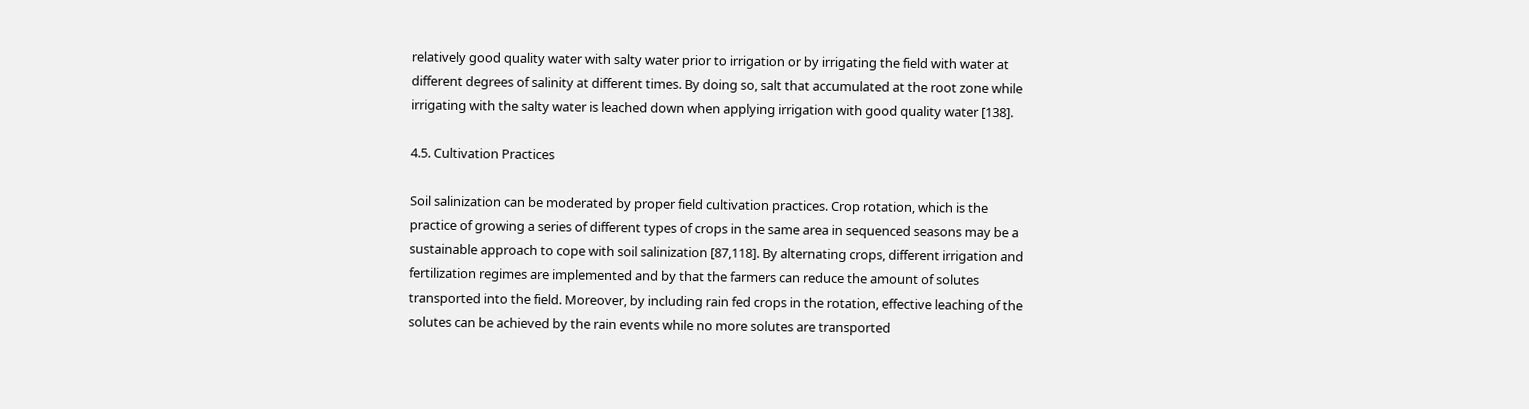relatively good quality water with salty water prior to irrigation or by irrigating the field with water at different degrees of salinity at different times. By doing so, salt that accumulated at the root zone while irrigating with the salty water is leached down when applying irrigation with good quality water [138].

4.5. Cultivation Practices

Soil salinization can be moderated by proper field cultivation practices. Crop rotation, which is the practice of growing a series of different types of crops in the same area in sequenced seasons may be a sustainable approach to cope with soil salinization [87,118]. By alternating crops, different irrigation and fertilization regimes are implemented and by that the farmers can reduce the amount of solutes transported into the field. Moreover, by including rain fed crops in the rotation, effective leaching of the solutes can be achieved by the rain events while no more solutes are transported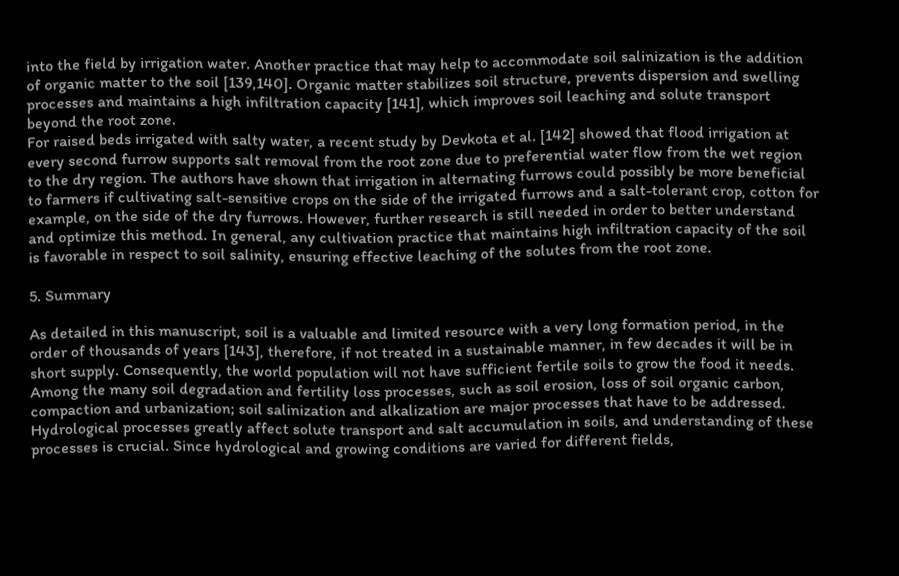into the field by irrigation water. Another practice that may help to accommodate soil salinization is the addition of organic matter to the soil [139,140]. Organic matter stabilizes soil structure, prevents dispersion and swelling processes and maintains a high infiltration capacity [141], which improves soil leaching and solute transport beyond the root zone.
For raised beds irrigated with salty water, a recent study by Devkota et al. [142] showed that flood irrigation at every second furrow supports salt removal from the root zone due to preferential water flow from the wet region to the dry region. The authors have shown that irrigation in alternating furrows could possibly be more beneficial to farmers if cultivating salt-sensitive crops on the side of the irrigated furrows and a salt-tolerant crop, cotton for example, on the side of the dry furrows. However, further research is still needed in order to better understand and optimize this method. In general, any cultivation practice that maintains high infiltration capacity of the soil is favorable in respect to soil salinity, ensuring effective leaching of the solutes from the root zone.

5. Summary

As detailed in this manuscript, soil is a valuable and limited resource with a very long formation period, in the order of thousands of years [143], therefore, if not treated in a sustainable manner, in few decades it will be in short supply. Consequently, the world population will not have sufficient fertile soils to grow the food it needs. Among the many soil degradation and fertility loss processes, such as soil erosion, loss of soil organic carbon, compaction and urbanization; soil salinization and alkalization are major processes that have to be addressed.
Hydrological processes greatly affect solute transport and salt accumulation in soils, and understanding of these processes is crucial. Since hydrological and growing conditions are varied for different fields,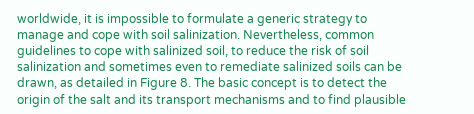worldwide, it is impossible to formulate a generic strategy to manage and cope with soil salinization. Nevertheless, common guidelines to cope with salinized soil, to reduce the risk of soil salinization and sometimes even to remediate salinized soils can be drawn, as detailed in Figure 8. The basic concept is to detect the origin of the salt and its transport mechanisms and to find plausible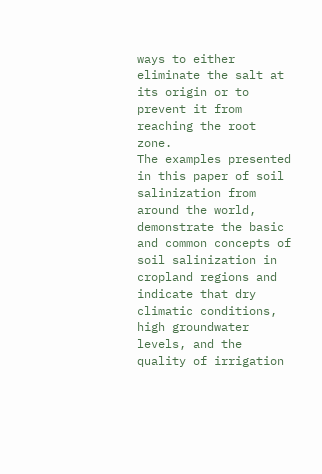ways to either eliminate the salt at its origin or to prevent it from reaching the root zone.
The examples presented in this paper of soil salinization from around the world, demonstrate the basic and common concepts of soil salinization in cropland regions and indicate that dry climatic conditions, high groundwater levels, and the quality of irrigation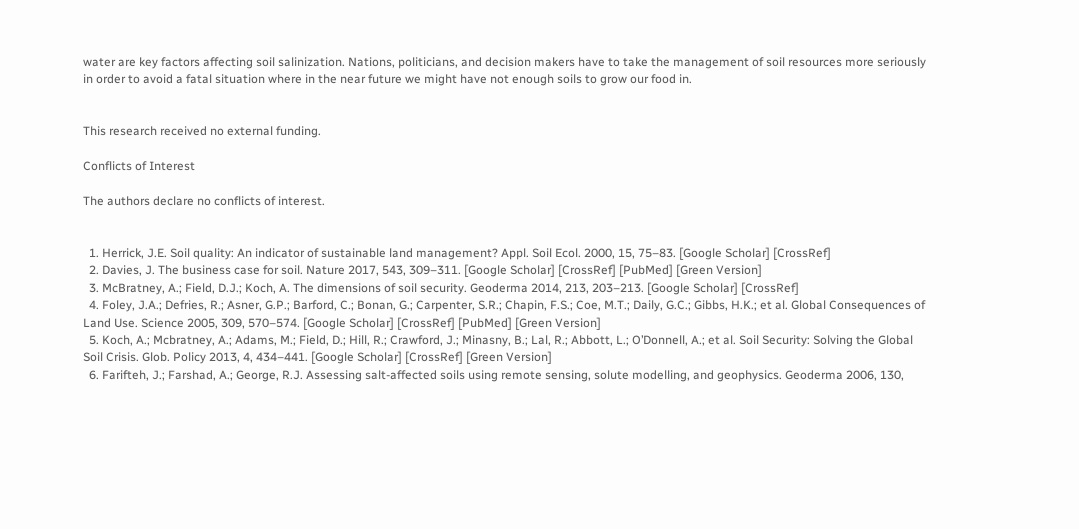water are key factors affecting soil salinization. Nations, politicians, and decision makers have to take the management of soil resources more seriously in order to avoid a fatal situation where in the near future we might have not enough soils to grow our food in.


This research received no external funding.

Conflicts of Interest

The authors declare no conflicts of interest.


  1. Herrick, J.E. Soil quality: An indicator of sustainable land management? Appl. Soil Ecol. 2000, 15, 75–83. [Google Scholar] [CrossRef]
  2. Davies, J. The business case for soil. Nature 2017, 543, 309–311. [Google Scholar] [CrossRef] [PubMed] [Green Version]
  3. McBratney, A.; Field, D.J.; Koch, A. The dimensions of soil security. Geoderma 2014, 213, 203–213. [Google Scholar] [CrossRef]
  4. Foley, J.A.; Defries, R.; Asner, G.P.; Barford, C.; Bonan, G.; Carpenter, S.R.; Chapin, F.S.; Coe, M.T.; Daily, G.C.; Gibbs, H.K.; et al. Global Consequences of Land Use. Science 2005, 309, 570–574. [Google Scholar] [CrossRef] [PubMed] [Green Version]
  5. Koch, A.; Mcbratney, A.; Adams, M.; Field, D.; Hill, R.; Crawford, J.; Minasny, B.; Lal, R.; Abbott, L.; O’Donnell, A.; et al. Soil Security: Solving the Global Soil Crisis. Glob. Policy 2013, 4, 434–441. [Google Scholar] [CrossRef] [Green Version]
  6. Farifteh, J.; Farshad, A.; George, R.J. Assessing salt-affected soils using remote sensing, solute modelling, and geophysics. Geoderma 2006, 130,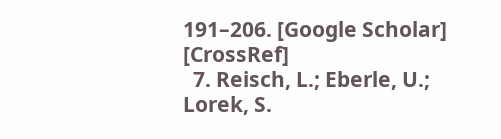191–206. [Google Scholar] [CrossRef]
  7. Reisch, L.; Eberle, U.; Lorek, S.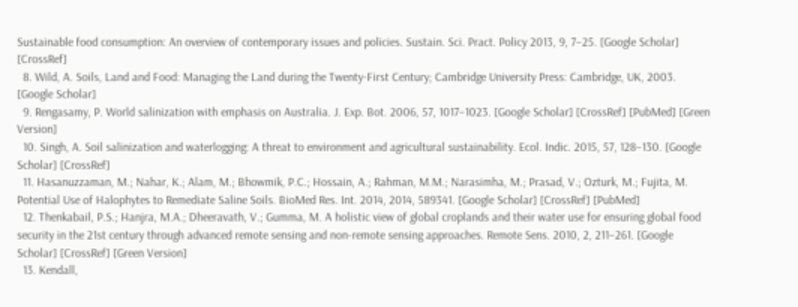Sustainable food consumption: An overview of contemporary issues and policies. Sustain. Sci. Pract. Policy 2013, 9, 7–25. [Google Scholar] [CrossRef]
  8. Wild, A. Soils, Land and Food: Managing the Land during the Twenty-First Century; Cambridge University Press: Cambridge, UK, 2003. [Google Scholar]
  9. Rengasamy, P. World salinization with emphasis on Australia. J. Exp. Bot. 2006, 57, 1017–1023. [Google Scholar] [CrossRef] [PubMed] [Green Version]
  10. Singh, A. Soil salinization and waterlogging: A threat to environment and agricultural sustainability. Ecol. Indic. 2015, 57, 128–130. [Google Scholar] [CrossRef]
  11. Hasanuzzaman, M.; Nahar, K.; Alam, M.; Bhowmik, P.C.; Hossain, A.; Rahman, M.M.; Narasimha, M.; Prasad, V.; Ozturk, M.; Fujita, M. Potential Use of Halophytes to Remediate Saline Soils. BioMed Res. Int. 2014, 2014, 589341. [Google Scholar] [CrossRef] [PubMed]
  12. Thenkabail, P.S.; Hanjra, M.A.; Dheeravath, V.; Gumma, M. A holistic view of global croplands and their water use for ensuring global food security in the 21st century through advanced remote sensing and non-remote sensing approaches. Remote Sens. 2010, 2, 211–261. [Google Scholar] [CrossRef] [Green Version]
  13. Kendall,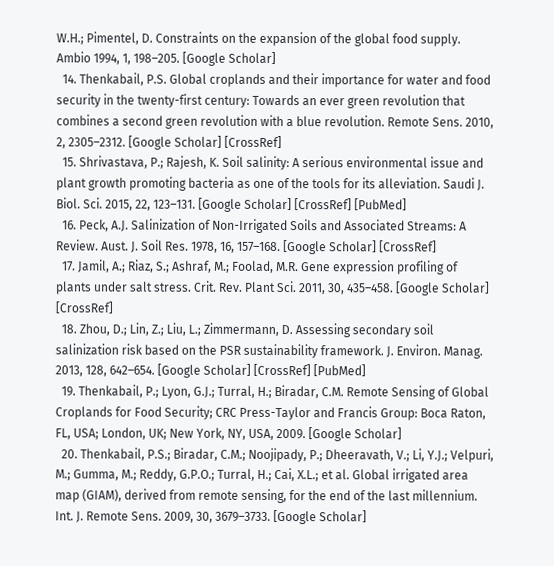W.H.; Pimentel, D. Constraints on the expansion of the global food supply. Ambio 1994, 1, 198–205. [Google Scholar]
  14. Thenkabail, P.S. Global croplands and their importance for water and food security in the twenty-first century: Towards an ever green revolution that combines a second green revolution with a blue revolution. Remote Sens. 2010, 2, 2305–2312. [Google Scholar] [CrossRef]
  15. Shrivastava, P.; Rajesh, K. Soil salinity: A serious environmental issue and plant growth promoting bacteria as one of the tools for its alleviation. Saudi J. Biol. Sci. 2015, 22, 123–131. [Google Scholar] [CrossRef] [PubMed]
  16. Peck, A.J. Salinization of Non-Irrigated Soils and Associated Streams: A Review. Aust. J. Soil Res. 1978, 16, 157–168. [Google Scholar] [CrossRef]
  17. Jamil, A.; Riaz, S.; Ashraf, M.; Foolad, M.R. Gene expression profiling of plants under salt stress. Crit. Rev. Plant Sci. 2011, 30, 435–458. [Google Scholar] [CrossRef]
  18. Zhou, D.; Lin, Z.; Liu, L.; Zimmermann, D. Assessing secondary soil salinization risk based on the PSR sustainability framework. J. Environ. Manag. 2013, 128, 642–654. [Google Scholar] [CrossRef] [PubMed]
  19. Thenkabail, P.; Lyon, G.J.; Turral, H.; Biradar, C.M. Remote Sensing of Global Croplands for Food Security; CRC Press-Taylor and Francis Group: Boca Raton, FL, USA; London, UK; New York, NY, USA, 2009. [Google Scholar]
  20. Thenkabail, P.S.; Biradar, C.M.; Noojipady, P.; Dheeravath, V.; Li, Y.J.; Velpuri, M.; Gumma, M.; Reddy, G.P.O.; Turral, H.; Cai, X.L.; et al. Global irrigated area map (GIAM), derived from remote sensing, for the end of the last millennium. Int. J. Remote Sens. 2009, 30, 3679–3733. [Google Scholar]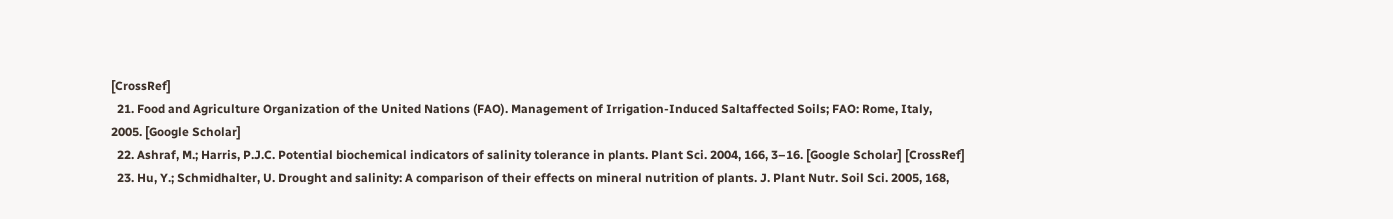[CrossRef]
  21. Food and Agriculture Organization of the United Nations (FAO). Management of Irrigation-Induced Saltaffected Soils; FAO: Rome, Italy, 2005. [Google Scholar]
  22. Ashraf, M.; Harris, P.J.C. Potential biochemical indicators of salinity tolerance in plants. Plant Sci. 2004, 166, 3–16. [Google Scholar] [CrossRef]
  23. Hu, Y.; Schmidhalter, U. Drought and salinity: A comparison of their effects on mineral nutrition of plants. J. Plant Nutr. Soil Sci. 2005, 168,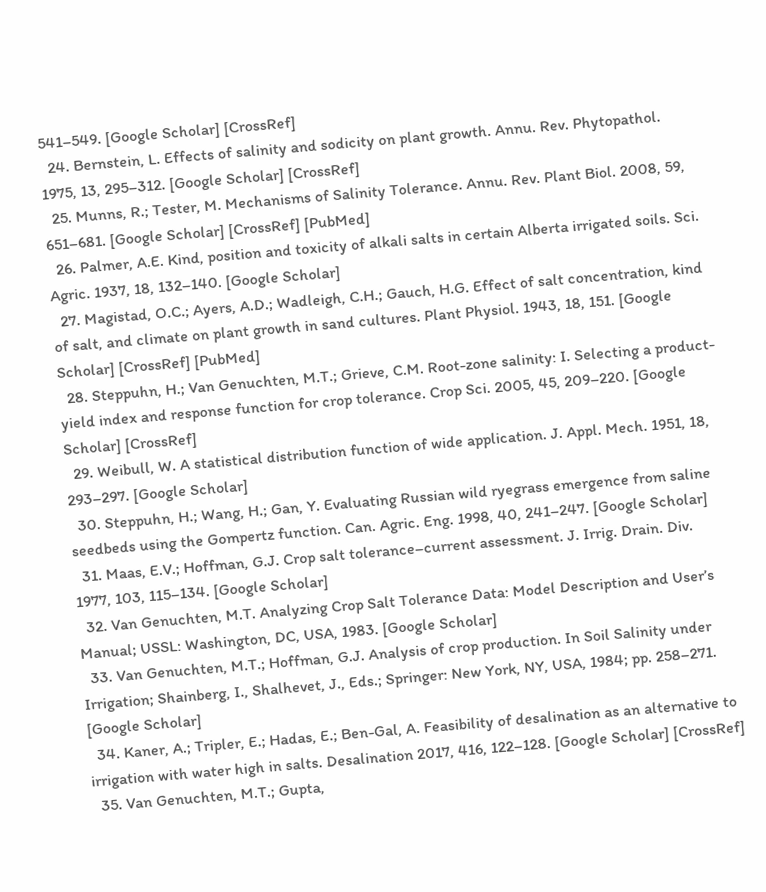541–549. [Google Scholar] [CrossRef]
  24. Bernstein, L. Effects of salinity and sodicity on plant growth. Annu. Rev. Phytopathol. 1975, 13, 295–312. [Google Scholar] [CrossRef]
  25. Munns, R.; Tester, M. Mechanisms of Salinity Tolerance. Annu. Rev. Plant Biol. 2008, 59, 651–681. [Google Scholar] [CrossRef] [PubMed]
  26. Palmer, A.E. Kind, position and toxicity of alkali salts in certain Alberta irrigated soils. Sci. Agric. 1937, 18, 132–140. [Google Scholar]
  27. Magistad, O.C.; Ayers, A.D.; Wadleigh, C.H.; Gauch, H.G. Effect of salt concentration, kind of salt, and climate on plant growth in sand cultures. Plant Physiol. 1943, 18, 151. [Google Scholar] [CrossRef] [PubMed]
  28. Steppuhn, H.; Van Genuchten, M.T.; Grieve, C.M. Root-zone salinity: I. Selecting a product-yield index and response function for crop tolerance. Crop Sci. 2005, 45, 209–220. [Google Scholar] [CrossRef]
  29. Weibull, W. A statistical distribution function of wide application. J. Appl. Mech. 1951, 18, 293–297. [Google Scholar]
  30. Steppuhn, H.; Wang, H.; Gan, Y. Evaluating Russian wild ryegrass emergence from saline seedbeds using the Gompertz function. Can. Agric. Eng. 1998, 40, 241–247. [Google Scholar]
  31. Maas, E.V.; Hoffman, G.J. Crop salt tolerance–current assessment. J. Irrig. Drain. Div. 1977, 103, 115–134. [Google Scholar]
  32. Van Genuchten, M.T. Analyzing Crop Salt Tolerance Data: Model Description and User’s Manual; USSL: Washington, DC, USA, 1983. [Google Scholar]
  33. Van Genuchten, M.T.; Hoffman, G.J. Analysis of crop production. In Soil Salinity under Irrigation; Shainberg, I., Shalhevet, J., Eds.; Springer: New York, NY, USA, 1984; pp. 258–271. [Google Scholar]
  34. Kaner, A.; Tripler, E.; Hadas, E.; Ben-Gal, A. Feasibility of desalination as an alternative to irrigation with water high in salts. Desalination 2017, 416, 122–128. [Google Scholar] [CrossRef]
  35. Van Genuchten, M.T.; Gupta,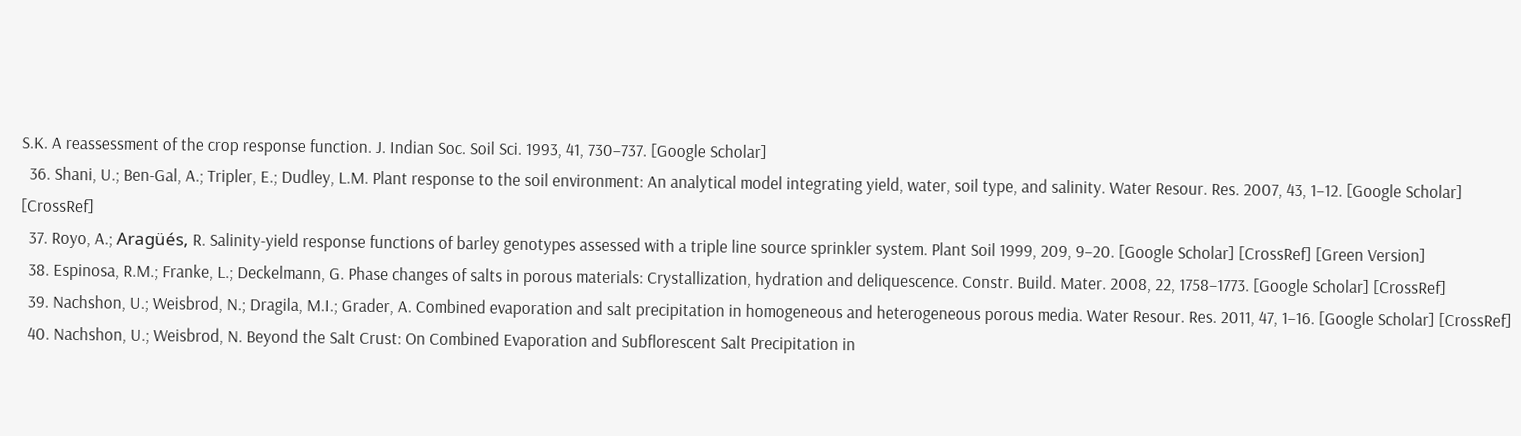S.K. A reassessment of the crop response function. J. Indian Soc. Soil Sci. 1993, 41, 730–737. [Google Scholar]
  36. Shani, U.; Ben-Gal, A.; Tripler, E.; Dudley, L.M. Plant response to the soil environment: An analytical model integrating yield, water, soil type, and salinity. Water Resour. Res. 2007, 43, 1–12. [Google Scholar] [CrossRef]
  37. Royo, A.; Aragüés, R. Salinity-yield response functions of barley genotypes assessed with a triple line source sprinkler system. Plant Soil 1999, 209, 9–20. [Google Scholar] [CrossRef] [Green Version]
  38. Espinosa, R.M.; Franke, L.; Deckelmann, G. Phase changes of salts in porous materials: Crystallization, hydration and deliquescence. Constr. Build. Mater. 2008, 22, 1758–1773. [Google Scholar] [CrossRef]
  39. Nachshon, U.; Weisbrod, N.; Dragila, M.I.; Grader, A. Combined evaporation and salt precipitation in homogeneous and heterogeneous porous media. Water Resour. Res. 2011, 47, 1–16. [Google Scholar] [CrossRef]
  40. Nachshon, U.; Weisbrod, N. Beyond the Salt Crust: On Combined Evaporation and Subflorescent Salt Precipitation in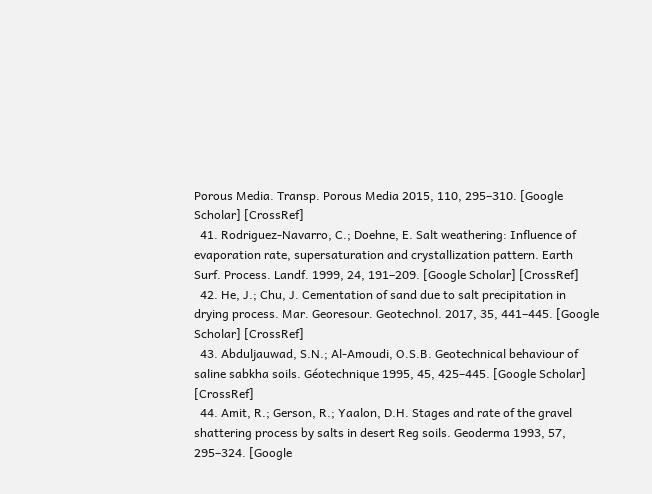Porous Media. Transp. Porous Media 2015, 110, 295–310. [Google Scholar] [CrossRef]
  41. Rodriguez-Navarro, C.; Doehne, E. Salt weathering: Influence of evaporation rate, supersaturation and crystallization pattern. Earth Surf. Process. Landf. 1999, 24, 191–209. [Google Scholar] [CrossRef]
  42. He, J.; Chu, J. Cementation of sand due to salt precipitation in drying process. Mar. Georesour. Geotechnol. 2017, 35, 441–445. [Google Scholar] [CrossRef]
  43. Abduljauwad, S.N.; Al-Amoudi, O.S.B. Geotechnical behaviour of saline sabkha soils. Géotechnique 1995, 45, 425–445. [Google Scholar] [CrossRef]
  44. Amit, R.; Gerson, R.; Yaalon, D.H. Stages and rate of the gravel shattering process by salts in desert Reg soils. Geoderma 1993, 57, 295–324. [Google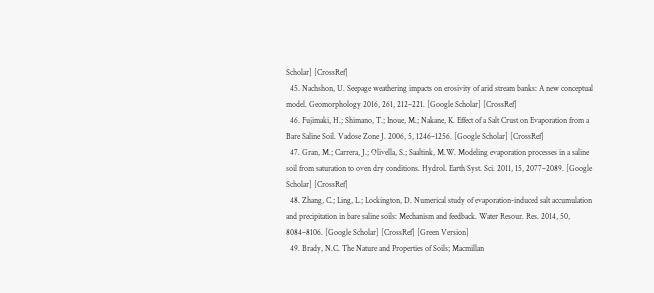Scholar] [CrossRef]
  45. Nachshon, U. Seepage weathering impacts on erosivity of arid stream banks: A new conceptual model. Geomorphology 2016, 261, 212–221. [Google Scholar] [CrossRef]
  46. Fujimaki, H.; Shimano, T.; Inoue, M.; Nakane, K. Effect of a Salt Crust on Evaporation from a Bare Saline Soil. Vadose Zone J. 2006, 5, 1246–1256. [Google Scholar] [CrossRef]
  47. Gran, M.; Carrera, J.; Olivella, S.; Saaltink, M.W. Modeling evaporation processes in a saline soil from saturation to oven dry conditions. Hydrol. Earth Syst. Sci. 2011, 15, 2077–2089. [Google Scholar] [CrossRef]
  48. Zhang, C.; Ling, L.; Lockington, D. Numerical study of evaporation-induced salt accumulation and precipitation in bare saline soils: Mechanism and feedback. Water Resour. Res. 2014, 50, 8084–8106. [Google Scholar] [CrossRef] [Green Version]
  49. Brady, N.C. The Nature and Properties of Soils; Macmillan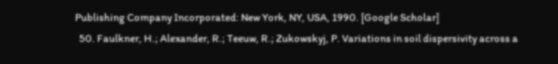Publishing Company Incorporated: New York, NY, USA, 1990. [Google Scholar]
  50. Faulkner, H.; Alexander, R.; Teeuw, R.; Zukowskyj, P. Variations in soil dispersivity across a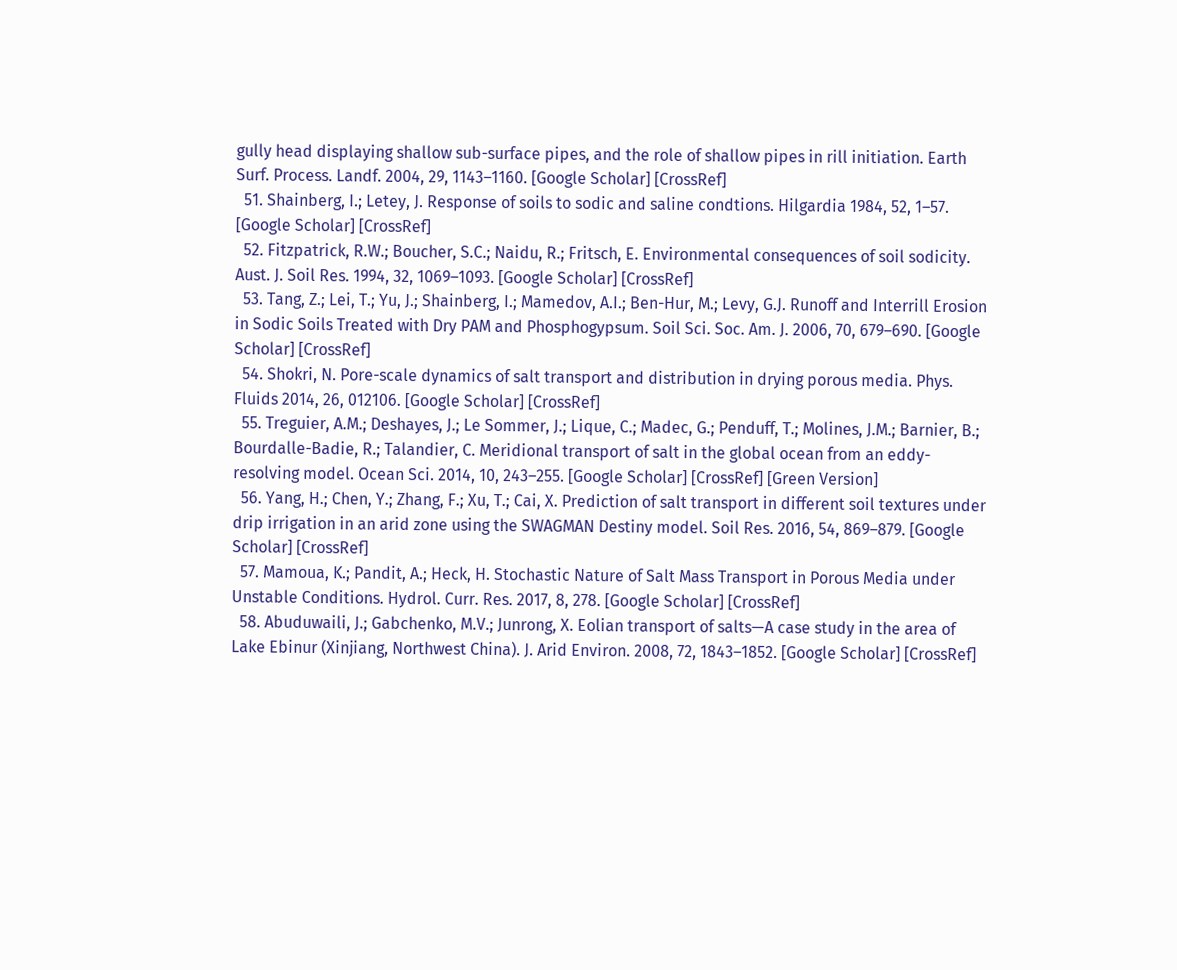gully head displaying shallow sub-surface pipes, and the role of shallow pipes in rill initiation. Earth Surf. Process. Landf. 2004, 29, 1143–1160. [Google Scholar] [CrossRef]
  51. Shainberg, I.; Letey, J. Response of soils to sodic and saline condtions. Hilgardia 1984, 52, 1–57. [Google Scholar] [CrossRef]
  52. Fitzpatrick, R.W.; Boucher, S.C.; Naidu, R.; Fritsch, E. Environmental consequences of soil sodicity. Aust. J. Soil Res. 1994, 32, 1069–1093. [Google Scholar] [CrossRef]
  53. Tang, Z.; Lei, T.; Yu, J.; Shainberg, I.; Mamedov, A.I.; Ben-Hur, M.; Levy, G.J. Runoff and Interrill Erosion in Sodic Soils Treated with Dry PAM and Phosphogypsum. Soil Sci. Soc. Am. J. 2006, 70, 679–690. [Google Scholar] [CrossRef]
  54. Shokri, N. Pore-scale dynamics of salt transport and distribution in drying porous media. Phys. Fluids 2014, 26, 012106. [Google Scholar] [CrossRef]
  55. Treguier, A.M.; Deshayes, J.; Le Sommer, J.; Lique, C.; Madec, G.; Penduff, T.; Molines, J.M.; Barnier, B.; Bourdalle-Badie, R.; Talandier, C. Meridional transport of salt in the global ocean from an eddy-resolving model. Ocean Sci. 2014, 10, 243–255. [Google Scholar] [CrossRef] [Green Version]
  56. Yang, H.; Chen, Y.; Zhang, F.; Xu, T.; Cai, X. Prediction of salt transport in different soil textures under drip irrigation in an arid zone using the SWAGMAN Destiny model. Soil Res. 2016, 54, 869–879. [Google Scholar] [CrossRef]
  57. Mamoua, K.; Pandit, A.; Heck, H. Stochastic Nature of Salt Mass Transport in Porous Media under Unstable Conditions. Hydrol. Curr. Res. 2017, 8, 278. [Google Scholar] [CrossRef]
  58. Abuduwaili, J.; Gabchenko, M.V.; Junrong, X. Eolian transport of salts—A case study in the area of Lake Ebinur (Xinjiang, Northwest China). J. Arid Environ. 2008, 72, 1843–1852. [Google Scholar] [CrossRef]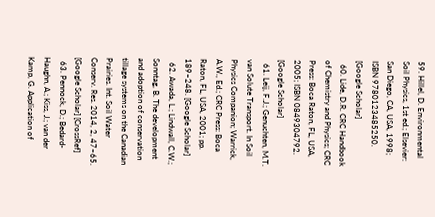59. Hillel, D. Environmental Soil Physics, 1st ed.; Elsevier: San Diego, CA, USA, 1998; ISBN 9780123485250. [Google Scholar]
  60. Lide, D.R. CRC Handbook of Chemistry and Physics; CRC Press: Boca Raton, FL, USA, 2005; ISBN 0849304792. [Google Scholar]
  61. Leij, F.J.; Genuchten, M.T. van Solute Transport. In Soil Physics Companion; Warrick, A.W., Ed.; CRC Press: Boca Raton, FL, USA, 2001; pp. 189–248. [Google Scholar]
  62. Awada, L.; Lindwall, C.W.; Sonntag, B. The development and adoption of conservation tillage systems on the Canadian Prairies. Int. Soil Water Conserv. Res. 2014, 2, 47–65. [Google Scholar] [CrossRef]
  63. Pennock, D.; Bedard-Haughn, A.; Kiss, J.; van der Kamp, G. Application of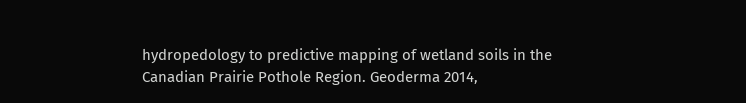hydropedology to predictive mapping of wetland soils in the Canadian Prairie Pothole Region. Geoderma 2014,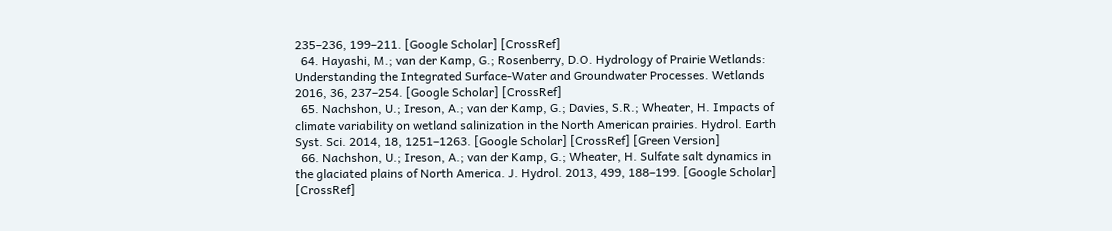235–236, 199–211. [Google Scholar] [CrossRef]
  64. Hayashi, M.; van der Kamp, G.; Rosenberry, D.O. Hydrology of Prairie Wetlands: Understanding the Integrated Surface-Water and Groundwater Processes. Wetlands 2016, 36, 237–254. [Google Scholar] [CrossRef]
  65. Nachshon, U.; Ireson, A.; van der Kamp, G.; Davies, S.R.; Wheater, H. Impacts of climate variability on wetland salinization in the North American prairies. Hydrol. Earth Syst. Sci. 2014, 18, 1251–1263. [Google Scholar] [CrossRef] [Green Version]
  66. Nachshon, U.; Ireson, A.; van der Kamp, G.; Wheater, H. Sulfate salt dynamics in the glaciated plains of North America. J. Hydrol. 2013, 499, 188–199. [Google Scholar] [CrossRef]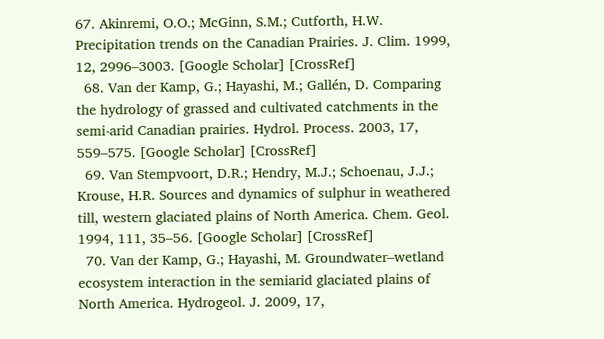67. Akinremi, O.O.; McGinn, S.M.; Cutforth, H.W. Precipitation trends on the Canadian Prairies. J. Clim. 1999, 12, 2996–3003. [Google Scholar] [CrossRef]
  68. Van der Kamp, G.; Hayashi, M.; Gallén, D. Comparing the hydrology of grassed and cultivated catchments in the semi-arid Canadian prairies. Hydrol. Process. 2003, 17, 559–575. [Google Scholar] [CrossRef]
  69. Van Stempvoort, D.R.; Hendry, M.J.; Schoenau, J.J.; Krouse, H.R. Sources and dynamics of sulphur in weathered till, western glaciated plains of North America. Chem. Geol. 1994, 111, 35–56. [Google Scholar] [CrossRef]
  70. Van der Kamp, G.; Hayashi, M. Groundwater–wetland ecosystem interaction in the semiarid glaciated plains of North America. Hydrogeol. J. 2009, 17,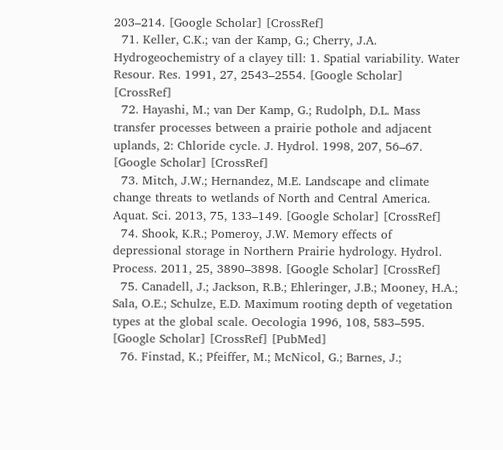203–214. [Google Scholar] [CrossRef]
  71. Keller, C.K.; van der Kamp, G.; Cherry, J.A. Hydrogeochemistry of a clayey till: 1. Spatial variability. Water Resour. Res. 1991, 27, 2543–2554. [Google Scholar] [CrossRef]
  72. Hayashi, M.; van Der Kamp, G.; Rudolph, D.L. Mass transfer processes between a prairie pothole and adjacent uplands, 2: Chloride cycle. J. Hydrol. 1998, 207, 56–67. [Google Scholar] [CrossRef]
  73. Mitch, J.W.; Hernandez, M.E. Landscape and climate change threats to wetlands of North and Central America. Aquat. Sci. 2013, 75, 133–149. [Google Scholar] [CrossRef]
  74. Shook, K.R.; Pomeroy, J.W. Memory effects of depressional storage in Northern Prairie hydrology. Hydrol. Process. 2011, 25, 3890–3898. [Google Scholar] [CrossRef]
  75. Canadell, J.; Jackson, R.B.; Ehleringer, J.B.; Mooney, H.A.; Sala, O.E.; Schulze, E.D. Maximum rooting depth of vegetation types at the global scale. Oecologia 1996, 108, 583–595. [Google Scholar] [CrossRef] [PubMed]
  76. Finstad, K.; Pfeiffer, M.; McNicol, G.; Barnes, J.;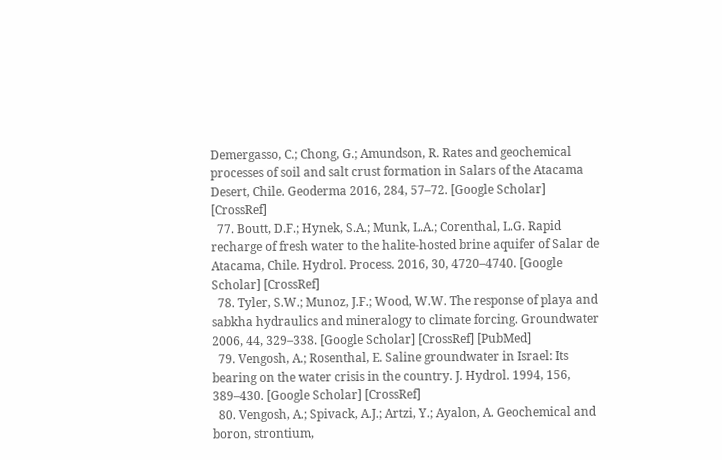Demergasso, C.; Chong, G.; Amundson, R. Rates and geochemical processes of soil and salt crust formation in Salars of the Atacama Desert, Chile. Geoderma 2016, 284, 57–72. [Google Scholar] [CrossRef]
  77. Boutt, D.F.; Hynek, S.A.; Munk, L.A.; Corenthal, L.G. Rapid recharge of fresh water to the halite-hosted brine aquifer of Salar de Atacama, Chile. Hydrol. Process. 2016, 30, 4720–4740. [Google Scholar] [CrossRef]
  78. Tyler, S.W.; Munoz, J.F.; Wood, W.W. The response of playa and sabkha hydraulics and mineralogy to climate forcing. Groundwater 2006, 44, 329–338. [Google Scholar] [CrossRef] [PubMed]
  79. Vengosh, A.; Rosenthal, E. Saline groundwater in Israel: Its bearing on the water crisis in the country. J. Hydrol. 1994, 156, 389–430. [Google Scholar] [CrossRef]
  80. Vengosh, A.; Spivack, A.J.; Artzi, Y.; Ayalon, A. Geochemical and boron, strontium,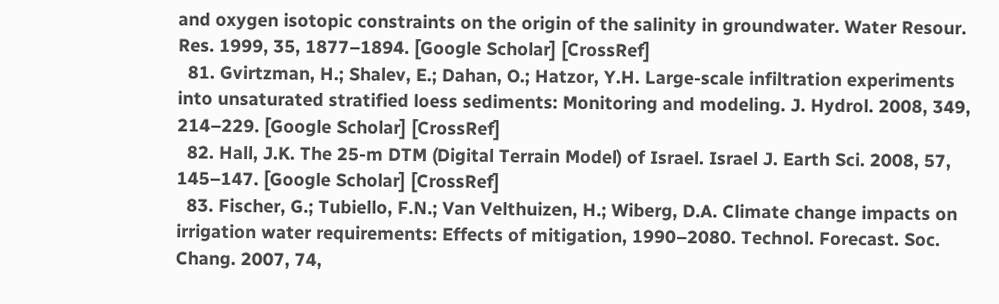and oxygen isotopic constraints on the origin of the salinity in groundwater. Water Resour. Res. 1999, 35, 1877–1894. [Google Scholar] [CrossRef]
  81. Gvirtzman, H.; Shalev, E.; Dahan, O.; Hatzor, Y.H. Large-scale infiltration experiments into unsaturated stratified loess sediments: Monitoring and modeling. J. Hydrol. 2008, 349, 214–229. [Google Scholar] [CrossRef]
  82. Hall, J.K. The 25-m DTM (Digital Terrain Model) of Israel. Israel J. Earth Sci. 2008, 57, 145–147. [Google Scholar] [CrossRef]
  83. Fischer, G.; Tubiello, F.N.; Van Velthuizen, H.; Wiberg, D.A. Climate change impacts on irrigation water requirements: Effects of mitigation, 1990–2080. Technol. Forecast. Soc. Chang. 2007, 74,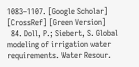1083–1107. [Google Scholar] [CrossRef] [Green Version]
  84. Doll, P.; Siebert, S. Global modeling of irrigation water requirements. Water Resour.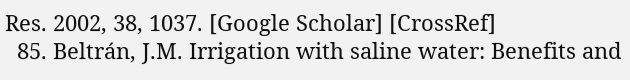Res. 2002, 38, 1037. [Google Scholar] [CrossRef]
  85. Beltrán, J.M. Irrigation with saline water: Benefits and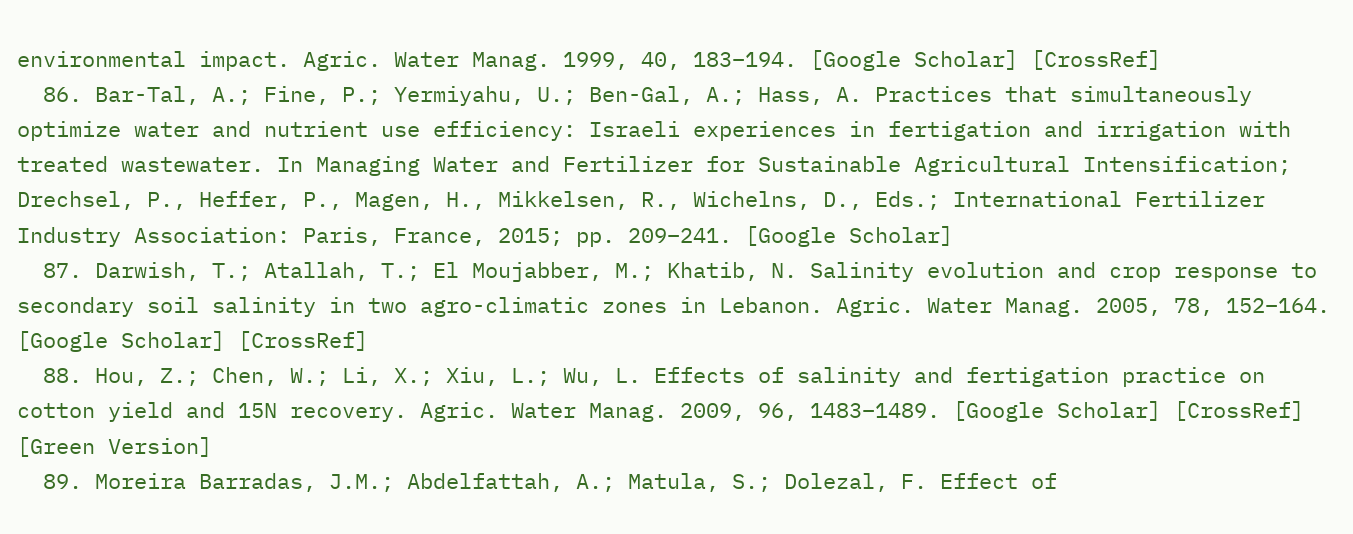environmental impact. Agric. Water Manag. 1999, 40, 183–194. [Google Scholar] [CrossRef]
  86. Bar-Tal, A.; Fine, P.; Yermiyahu, U.; Ben-Gal, A.; Hass, A. Practices that simultaneously optimize water and nutrient use efficiency: Israeli experiences in fertigation and irrigation with treated wastewater. In Managing Water and Fertilizer for Sustainable Agricultural Intensification; Drechsel, P., Heffer, P., Magen, H., Mikkelsen, R., Wichelns, D., Eds.; International Fertilizer Industry Association: Paris, France, 2015; pp. 209–241. [Google Scholar]
  87. Darwish, T.; Atallah, T.; El Moujabber, M.; Khatib, N. Salinity evolution and crop response to secondary soil salinity in two agro-climatic zones in Lebanon. Agric. Water Manag. 2005, 78, 152–164. [Google Scholar] [CrossRef]
  88. Hou, Z.; Chen, W.; Li, X.; Xiu, L.; Wu, L. Effects of salinity and fertigation practice on cotton yield and 15N recovery. Agric. Water Manag. 2009, 96, 1483–1489. [Google Scholar] [CrossRef] [Green Version]
  89. Moreira Barradas, J.M.; Abdelfattah, A.; Matula, S.; Dolezal, F. Effect of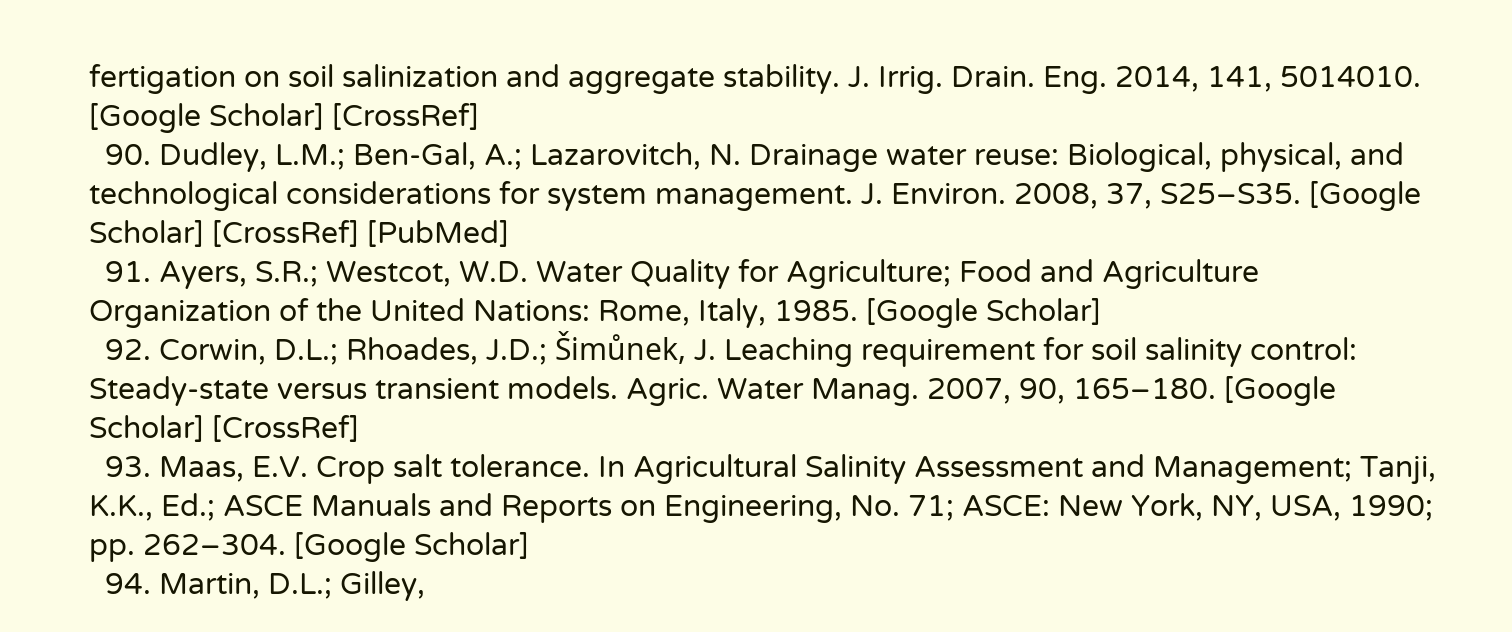fertigation on soil salinization and aggregate stability. J. Irrig. Drain. Eng. 2014, 141, 5014010. [Google Scholar] [CrossRef]
  90. Dudley, L.M.; Ben-Gal, A.; Lazarovitch, N. Drainage water reuse: Biological, physical, and technological considerations for system management. J. Environ. 2008, 37, S25–S35. [Google Scholar] [CrossRef] [PubMed]
  91. Ayers, S.R.; Westcot, W.D. Water Quality for Agriculture; Food and Agriculture Organization of the United Nations: Rome, Italy, 1985. [Google Scholar]
  92. Corwin, D.L.; Rhoades, J.D.; Šimůnek, J. Leaching requirement for soil salinity control: Steady-state versus transient models. Agric. Water Manag. 2007, 90, 165–180. [Google Scholar] [CrossRef]
  93. Maas, E.V. Crop salt tolerance. In Agricultural Salinity Assessment and Management; Tanji, K.K., Ed.; ASCE Manuals and Reports on Engineering, No. 71; ASCE: New York, NY, USA, 1990; pp. 262–304. [Google Scholar]
  94. Martin, D.L.; Gilley,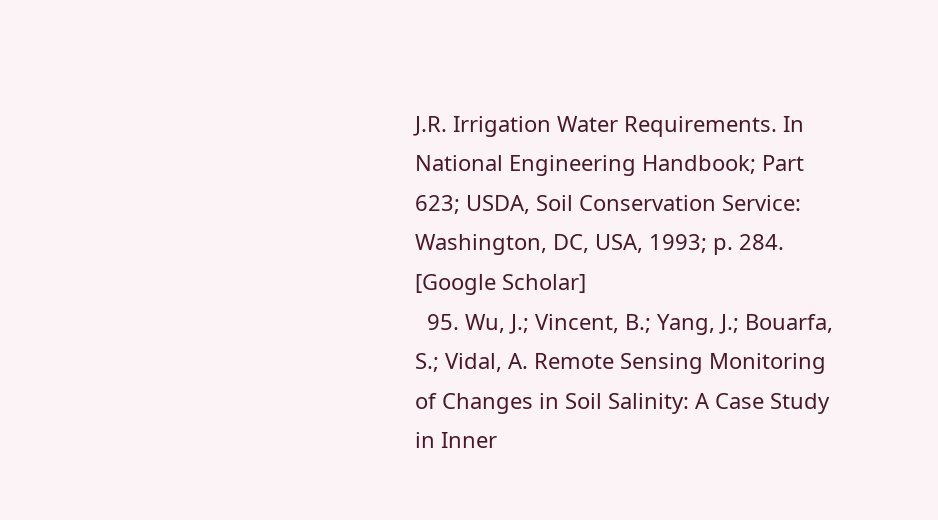J.R. Irrigation Water Requirements. In National Engineering Handbook; Part 623; USDA, Soil Conservation Service: Washington, DC, USA, 1993; p. 284. [Google Scholar]
  95. Wu, J.; Vincent, B.; Yang, J.; Bouarfa, S.; Vidal, A. Remote Sensing Monitoring of Changes in Soil Salinity: A Case Study in Inner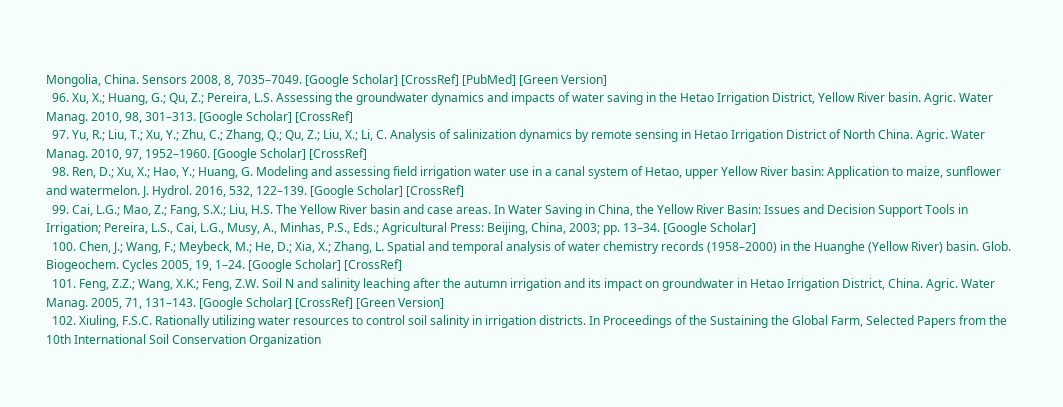Mongolia, China. Sensors 2008, 8, 7035–7049. [Google Scholar] [CrossRef] [PubMed] [Green Version]
  96. Xu, X.; Huang, G.; Qu, Z.; Pereira, L.S. Assessing the groundwater dynamics and impacts of water saving in the Hetao Irrigation District, Yellow River basin. Agric. Water Manag. 2010, 98, 301–313. [Google Scholar] [CrossRef]
  97. Yu, R.; Liu, T.; Xu, Y.; Zhu, C.; Zhang, Q.; Qu, Z.; Liu, X.; Li, C. Analysis of salinization dynamics by remote sensing in Hetao Irrigation District of North China. Agric. Water Manag. 2010, 97, 1952–1960. [Google Scholar] [CrossRef]
  98. Ren, D.; Xu, X.; Hao, Y.; Huang, G. Modeling and assessing field irrigation water use in a canal system of Hetao, upper Yellow River basin: Application to maize, sunflower and watermelon. J. Hydrol. 2016, 532, 122–139. [Google Scholar] [CrossRef]
  99. Cai, L.G.; Mao, Z.; Fang, S.X.; Liu, H.S. The Yellow River basin and case areas. In Water Saving in China, the Yellow River Basin: Issues and Decision Support Tools in Irrigation; Pereira, L.S., Cai, L.G., Musy, A., Minhas, P.S., Eds.; Agricultural Press: Beijing, China, 2003; pp. 13–34. [Google Scholar]
  100. Chen, J.; Wang, F.; Meybeck, M.; He, D.; Xia, X.; Zhang, L. Spatial and temporal analysis of water chemistry records (1958–2000) in the Huanghe (Yellow River) basin. Glob. Biogeochem. Cycles 2005, 19, 1–24. [Google Scholar] [CrossRef]
  101. Feng, Z.Z.; Wang, X.K.; Feng, Z.W. Soil N and salinity leaching after the autumn irrigation and its impact on groundwater in Hetao Irrigation District, China. Agric. Water Manag. 2005, 71, 131–143. [Google Scholar] [CrossRef] [Green Version]
  102. Xiuling, F.S.C. Rationally utilizing water resources to control soil salinity in irrigation districts. In Proceedings of the Sustaining the Global Farm, Selected Papers from the 10th International Soil Conservation Organization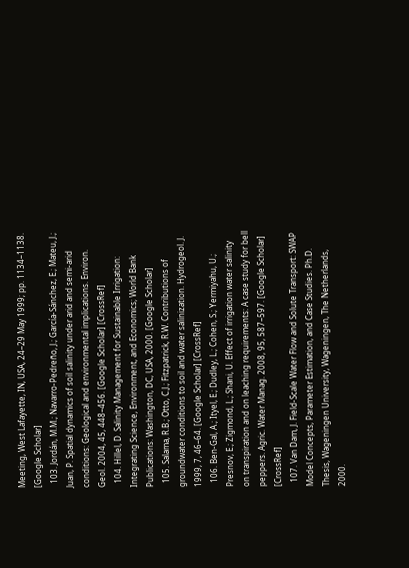Meeting, West Lafayette, IN, USA, 24–29 May 1999; pp. 1134–1138. [Google Scholar]
  103. Jordán, M.M.; Navarro-Pedreño, J.; García-Sánchez, E.; Mateu, J.; Juan, P. Spatial dynamics of soil salinity under arid and semi-arid conditions: Geological and environmental implications. Environ. Geol. 2004, 45, 448–456. [Google Scholar] [CrossRef]
  104. Hillel, D. Salinity Management for Sustainable Irrigation: Integrating Science, Environment, and Economics; World Bank Publications: Washington, DC, USA, 2000. [Google Scholar]
  105. Salama, R.B.; Otto, C.J.; Fitzpatrick, R.W. Contributions of groundwater conditions to soil and water salinization. Hydrogeol. J. 1999, 7, 46–64. [Google Scholar] [CrossRef]
  106. Ben-Gal, A.; Ityel, E.; Dudley, L.; Cohen, S.; Yermiyahu, U.; Presnov, E.; Zigmond, L.; Shani, U. Effect of irrigation water salinity on transpiration and on leaching requirements: A case study for bell peppers. Agric. Water Manag. 2008, 95, 587–597. [Google Scholar] [CrossRef]
  107. Van Dam, J. Field-Scale Water Flow and Solute Transport: SWAP Model Concepts, Parameter Estimation, and Case Studies. Ph.D. Thesis, Wageningen University, Wageningen, The Netherlands, 2000.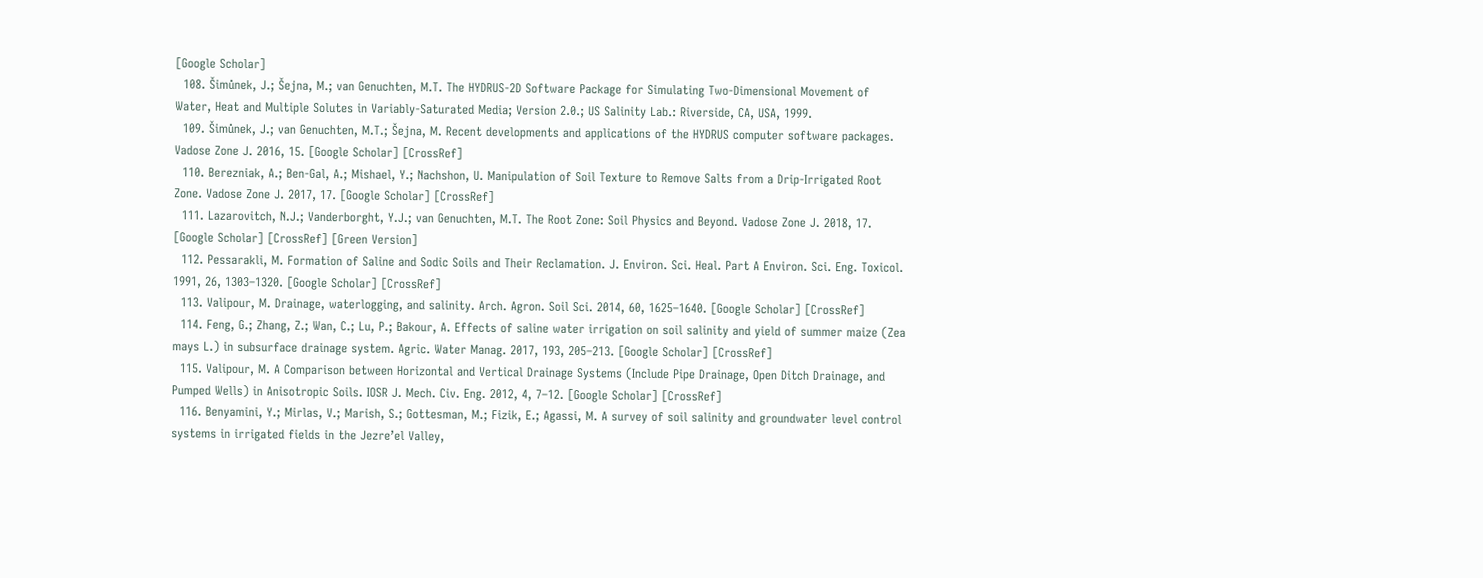[Google Scholar]
  108. Šimůnek, J.; Šejna, M.; van Genuchten, M.T. The HYDRUS-2D Software Package for Simulating Two-Dimensional Movement of Water, Heat and Multiple Solutes in Variably-Saturated Media; Version 2.0.; US Salinity Lab.: Riverside, CA, USA, 1999.
  109. Šimůnek, J.; van Genuchten, M.T.; Šejna, M. Recent developments and applications of the HYDRUS computer software packages. Vadose Zone J. 2016, 15. [Google Scholar] [CrossRef]
  110. Berezniak, A.; Ben-Gal, A.; Mishael, Y.; Nachshon, U. Manipulation of Soil Texture to Remove Salts from a Drip-Irrigated Root Zone. Vadose Zone J. 2017, 17. [Google Scholar] [CrossRef]
  111. Lazarovitch, N.J.; Vanderborght, Y.J.; van Genuchten, M.T. The Root Zone: Soil Physics and Beyond. Vadose Zone J. 2018, 17. [Google Scholar] [CrossRef] [Green Version]
  112. Pessarakli, M. Formation of Saline and Sodic Soils and Their Reclamation. J. Environ. Sci. Heal. Part A Environ. Sci. Eng. Toxicol. 1991, 26, 1303–1320. [Google Scholar] [CrossRef]
  113. Valipour, M. Drainage, waterlogging, and salinity. Arch. Agron. Soil Sci. 2014, 60, 1625–1640. [Google Scholar] [CrossRef]
  114. Feng, G.; Zhang, Z.; Wan, C.; Lu, P.; Bakour, A. Effects of saline water irrigation on soil salinity and yield of summer maize (Zea mays L.) in subsurface drainage system. Agric. Water Manag. 2017, 193, 205–213. [Google Scholar] [CrossRef]
  115. Valipour, M. A Comparison between Horizontal and Vertical Drainage Systems (Include Pipe Drainage, Open Ditch Drainage, and Pumped Wells) in Anisotropic Soils. IOSR J. Mech. Civ. Eng. 2012, 4, 7–12. [Google Scholar] [CrossRef]
  116. Benyamini, Y.; Mirlas, V.; Marish, S.; Gottesman, M.; Fizik, E.; Agassi, M. A survey of soil salinity and groundwater level control systems in irrigated fields in the Jezre’el Valley,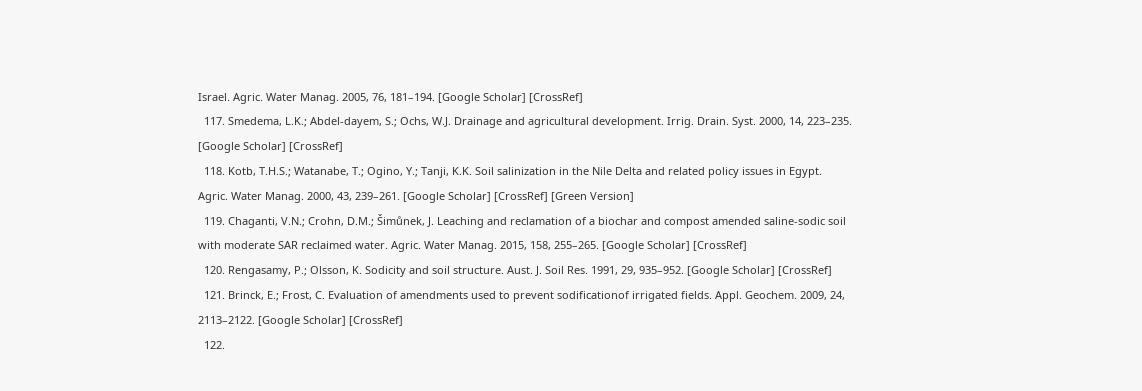Israel. Agric. Water Manag. 2005, 76, 181–194. [Google Scholar] [CrossRef]
  117. Smedema, L.K.; Abdel-dayem, S.; Ochs, W.J. Drainage and agricultural development. Irrig. Drain. Syst. 2000, 14, 223–235. [Google Scholar] [CrossRef]
  118. Kotb, T.H.S.; Watanabe, T.; Ogino, Y.; Tanji, K.K. Soil salinization in the Nile Delta and related policy issues in Egypt. Agric. Water Manag. 2000, 43, 239–261. [Google Scholar] [CrossRef] [Green Version]
  119. Chaganti, V.N.; Crohn, D.M.; Šimůnek, J. Leaching and reclamation of a biochar and compost amended saline-sodic soil with moderate SAR reclaimed water. Agric. Water Manag. 2015, 158, 255–265. [Google Scholar] [CrossRef]
  120. Rengasamy, P.; Olsson, K. Sodicity and soil structure. Aust. J. Soil Res. 1991, 29, 935–952. [Google Scholar] [CrossRef]
  121. Brinck, E.; Frost, C. Evaluation of amendments used to prevent sodificationof irrigated fields. Appl. Geochem. 2009, 24, 2113–2122. [Google Scholar] [CrossRef]
  122.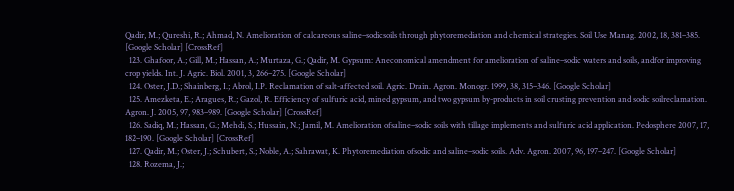Qadir, M.; Qureshi, R.; Ahmad, N. Amelioration of calcareous saline–sodicsoils through phytoremediation and chemical strategies. Soil Use Manag. 2002, 18, 381–385. [Google Scholar] [CrossRef]
  123. Ghafoor, A.; Gill, M.; Hassan, A.; Murtaza, G.; Qadir, M. Gypsum: Aneconomical amendment for amelioration of saline–sodic waters and soils, andfor improving crop yields. Int. J. Agric. Biol. 2001, 3, 266–275. [Google Scholar]
  124. Oster, J.D.; Shainberg, I.; Abrol, I.P. Reclamation of salt-affected soil. Agric. Drain. Agron. Monogr. 1999, 38, 315–346. [Google Scholar]
  125. Amezketa, E.; Aragues, R.; Gazol, R. Efficiency of sulfuric acid, mined gypsum, and two gypsum by-products in soil crusting prevention and sodic soilreclamation. Agron. J. 2005, 97, 983–989. [Google Scholar] [CrossRef]
  126. Sadiq, M.; Hassan, G.; Mehdi, S.; Hussain, N.; Jamil, M. Amelioration ofsaline–sodic soils with tillage implements and sulfuric acid application. Pedosphere 2007, 17, 182–190. [Google Scholar] [CrossRef]
  127. Qadir, M.; Oster, J.; Schubert, S.; Noble, A.; Sahrawat, K. Phytoremediation ofsodic and saline–sodic soils. Adv. Agron. 2007, 96, 197–247. [Google Scholar]
  128. Rozema, J.;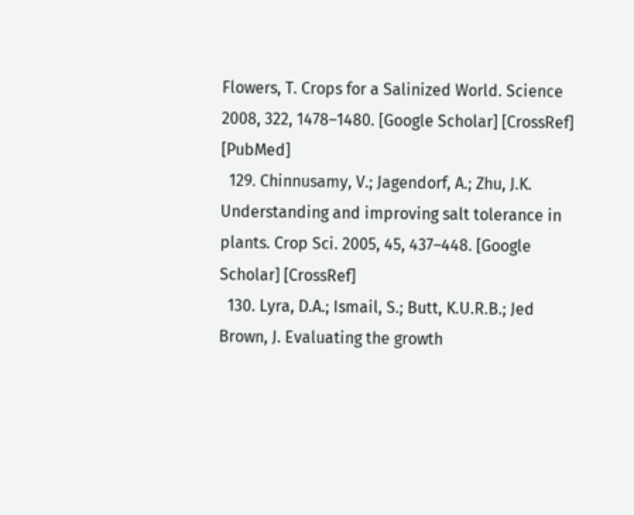Flowers, T. Crops for a Salinized World. Science 2008, 322, 1478–1480. [Google Scholar] [CrossRef] [PubMed]
  129. Chinnusamy, V.; Jagendorf, A.; Zhu, J.K. Understanding and improving salt tolerance in plants. Crop Sci. 2005, 45, 437–448. [Google Scholar] [CrossRef]
  130. Lyra, D.A.; Ismail, S.; Butt, K.U.R.B.; Jed Brown, J. Evaluating the growth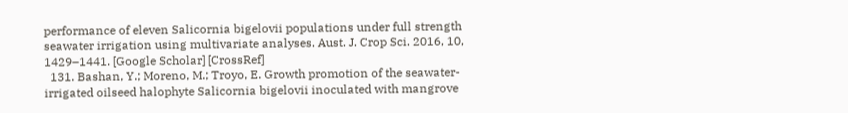performance of eleven Salicornia bigelovii populations under full strength seawater irrigation using multivariate analyses. Aust. J. Crop Sci. 2016, 10, 1429–1441. [Google Scholar] [CrossRef]
  131. Bashan, Y.; Moreno, M.; Troyo, E. Growth promotion of the seawater-irrigated oilseed halophyte Salicornia bigelovii inoculated with mangrove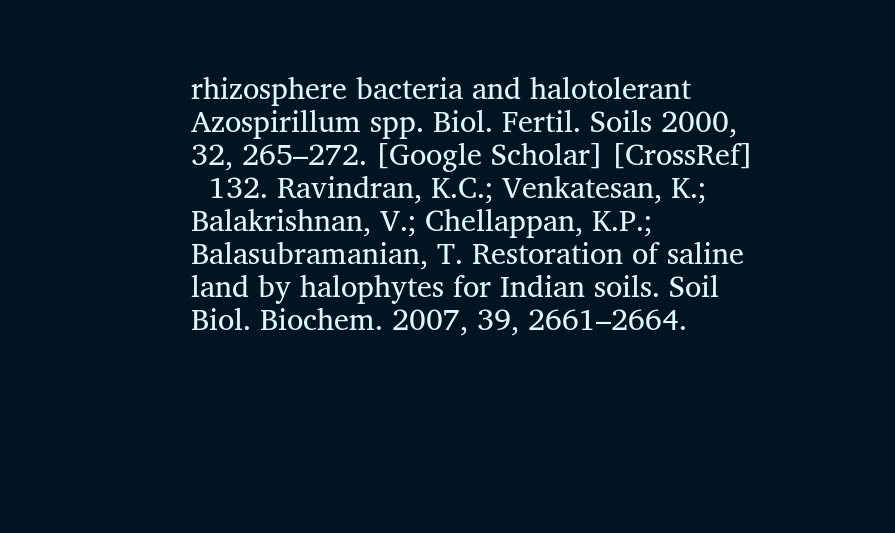rhizosphere bacteria and halotolerant Azospirillum spp. Biol. Fertil. Soils 2000, 32, 265–272. [Google Scholar] [CrossRef]
  132. Ravindran, K.C.; Venkatesan, K.; Balakrishnan, V.; Chellappan, K.P.; Balasubramanian, T. Restoration of saline land by halophytes for Indian soils. Soil Biol. Biochem. 2007, 39, 2661–2664.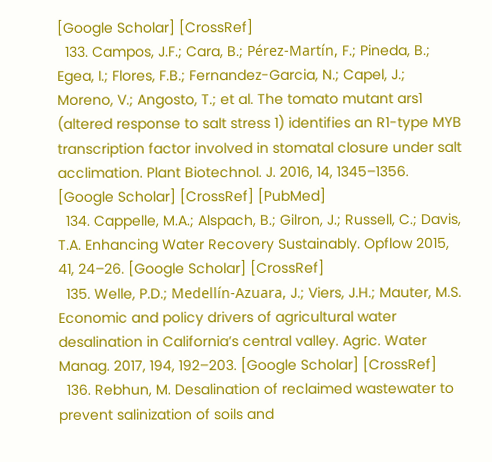[Google Scholar] [CrossRef]
  133. Campos, J.F.; Cara, B.; Pérez-Martín, F.; Pineda, B.; Egea, I.; Flores, F.B.; Fernandez-Garcia, N.; Capel, J.; Moreno, V.; Angosto, T.; et al. The tomato mutant ars1 (altered response to salt stress 1) identifies an R1-type MYB transcription factor involved in stomatal closure under salt acclimation. Plant Biotechnol. J. 2016, 14, 1345–1356. [Google Scholar] [CrossRef] [PubMed]
  134. Cappelle, M.A.; Alspach, B.; Gilron, J.; Russell, C.; Davis, T.A. Enhancing Water Recovery Sustainably. Opflow 2015, 41, 24–26. [Google Scholar] [CrossRef]
  135. Welle, P.D.; Medellín-Azuara, J.; Viers, J.H.; Mauter, M.S. Economic and policy drivers of agricultural water desalination in California’s central valley. Agric. Water Manag. 2017, 194, 192–203. [Google Scholar] [CrossRef]
  136. Rebhun, M. Desalination of reclaimed wastewater to prevent salinization of soils and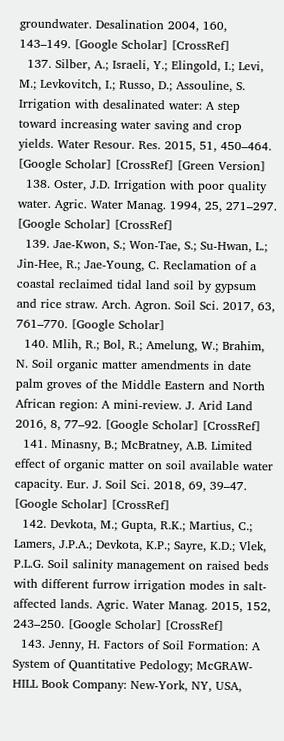groundwater. Desalination 2004, 160, 143–149. [Google Scholar] [CrossRef]
  137. Silber, A.; Israeli, Y.; Elingold, I.; Levi, M.; Levkovitch, I.; Russo, D.; Assouline, S. Irrigation with desalinated water: A step toward increasing water saving and crop yields. Water Resour. Res. 2015, 51, 450–464. [Google Scholar] [CrossRef] [Green Version]
  138. Oster, J.D. Irrigation with poor quality water. Agric. Water Manag. 1994, 25, 271–297. [Google Scholar] [CrossRef]
  139. Jae-Kwon, S.; Won-Tae, S.; Su-Hwan, L.; Jin-Hee, R.; Jae-Young, C. Reclamation of a coastal reclaimed tidal land soil by gypsum and rice straw. Arch. Agron. Soil Sci. 2017, 63, 761–770. [Google Scholar]
  140. Mlih, R.; Bol, R.; Amelung, W.; Brahim, N. Soil organic matter amendments in date palm groves of the Middle Eastern and North African region: A mini-review. J. Arid Land 2016, 8, 77–92. [Google Scholar] [CrossRef]
  141. Minasny, B.; McBratney, A.B. Limited effect of organic matter on soil available water capacity. Eur. J. Soil Sci. 2018, 69, 39–47. [Google Scholar] [CrossRef]
  142. Devkota, M.; Gupta, R.K.; Martius, C.; Lamers, J.P.A.; Devkota, K.P.; Sayre, K.D.; Vlek, P.L.G. Soil salinity management on raised beds with different furrow irrigation modes in salt-affected lands. Agric. Water Manag. 2015, 152, 243–250. [Google Scholar] [CrossRef]
  143. Jenny, H. Factors of Soil Formation: A System of Quantitative Pedology; McGRAW-HILL Book Company: New-York, NY, USA,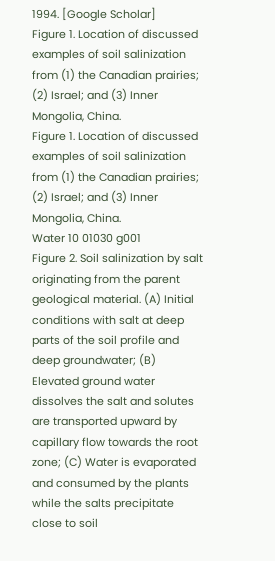1994. [Google Scholar]
Figure 1. Location of discussed examples of soil salinization from (1) the Canadian prairies; (2) Israel; and (3) Inner Mongolia, China.
Figure 1. Location of discussed examples of soil salinization from (1) the Canadian prairies; (2) Israel; and (3) Inner Mongolia, China.
Water 10 01030 g001
Figure 2. Soil salinization by salt originating from the parent geological material. (A) Initial conditions with salt at deep parts of the soil profile and deep groundwater; (B) Elevated ground water dissolves the salt and solutes are transported upward by capillary flow towards the root zone; (C) Water is evaporated and consumed by the plants while the salts precipitate close to soil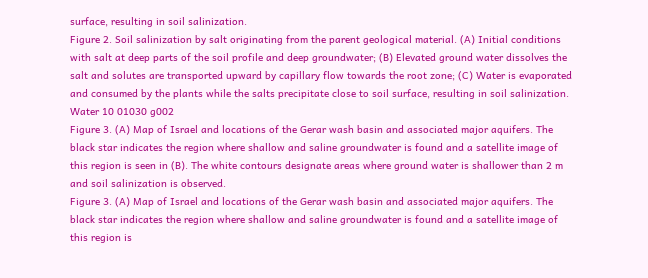surface, resulting in soil salinization.
Figure 2. Soil salinization by salt originating from the parent geological material. (A) Initial conditions with salt at deep parts of the soil profile and deep groundwater; (B) Elevated ground water dissolves the salt and solutes are transported upward by capillary flow towards the root zone; (C) Water is evaporated and consumed by the plants while the salts precipitate close to soil surface, resulting in soil salinization.
Water 10 01030 g002
Figure 3. (A) Map of Israel and locations of the Gerar wash basin and associated major aquifers. The black star indicates the region where shallow and saline groundwater is found and a satellite image of this region is seen in (B). The white contours designate areas where ground water is shallower than 2 m and soil salinization is observed.
Figure 3. (A) Map of Israel and locations of the Gerar wash basin and associated major aquifers. The black star indicates the region where shallow and saline groundwater is found and a satellite image of this region is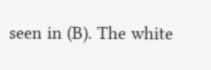seen in (B). The white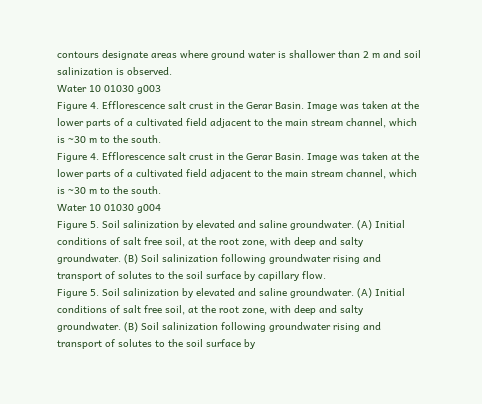contours designate areas where ground water is shallower than 2 m and soil salinization is observed.
Water 10 01030 g003
Figure 4. Efflorescence salt crust in the Gerar Basin. Image was taken at the lower parts of a cultivated field adjacent to the main stream channel, which is ~30 m to the south.
Figure 4. Efflorescence salt crust in the Gerar Basin. Image was taken at the lower parts of a cultivated field adjacent to the main stream channel, which is ~30 m to the south.
Water 10 01030 g004
Figure 5. Soil salinization by elevated and saline groundwater. (A) Initial conditions of salt free soil, at the root zone, with deep and salty groundwater. (B) Soil salinization following groundwater rising and transport of solutes to the soil surface by capillary flow.
Figure 5. Soil salinization by elevated and saline groundwater. (A) Initial conditions of salt free soil, at the root zone, with deep and salty groundwater. (B) Soil salinization following groundwater rising and transport of solutes to the soil surface by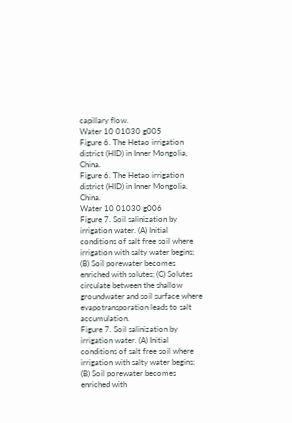capillary flow.
Water 10 01030 g005
Figure 6. The Hetao irrigation district (HID) in Inner Mongolia, China.
Figure 6. The Hetao irrigation district (HID) in Inner Mongolia, China.
Water 10 01030 g006
Figure 7. Soil salinization by irrigation water. (A) Initial conditions of salt free soil where irrigation with salty water begins; (B) Soil porewater becomes enriched with solutes; (C) Solutes circulate between the shallow groundwater and soil surface where evapotransporation leads to salt accumulation.
Figure 7. Soil salinization by irrigation water. (A) Initial conditions of salt free soil where irrigation with salty water begins; (B) Soil porewater becomes enriched with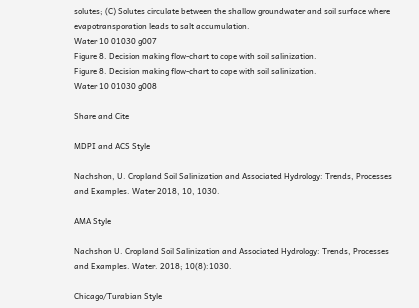solutes; (C) Solutes circulate between the shallow groundwater and soil surface where evapotransporation leads to salt accumulation.
Water 10 01030 g007
Figure 8. Decision making flow-chart to cope with soil salinization.
Figure 8. Decision making flow-chart to cope with soil salinization.
Water 10 01030 g008

Share and Cite

MDPI and ACS Style

Nachshon, U. Cropland Soil Salinization and Associated Hydrology: Trends, Processes and Examples. Water 2018, 10, 1030.

AMA Style

Nachshon U. Cropland Soil Salinization and Associated Hydrology: Trends, Processes and Examples. Water. 2018; 10(8):1030.

Chicago/Turabian Style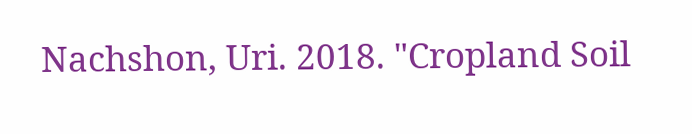Nachshon, Uri. 2018. "Cropland Soil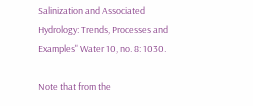Salinization and Associated Hydrology: Trends, Processes and Examples" Water 10, no. 8: 1030.

Note that from the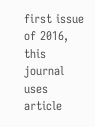first issue of 2016, this journal uses article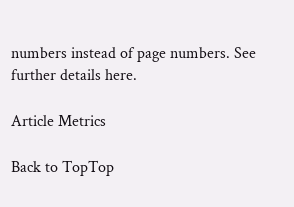numbers instead of page numbers. See further details here.

Article Metrics

Back to TopTop